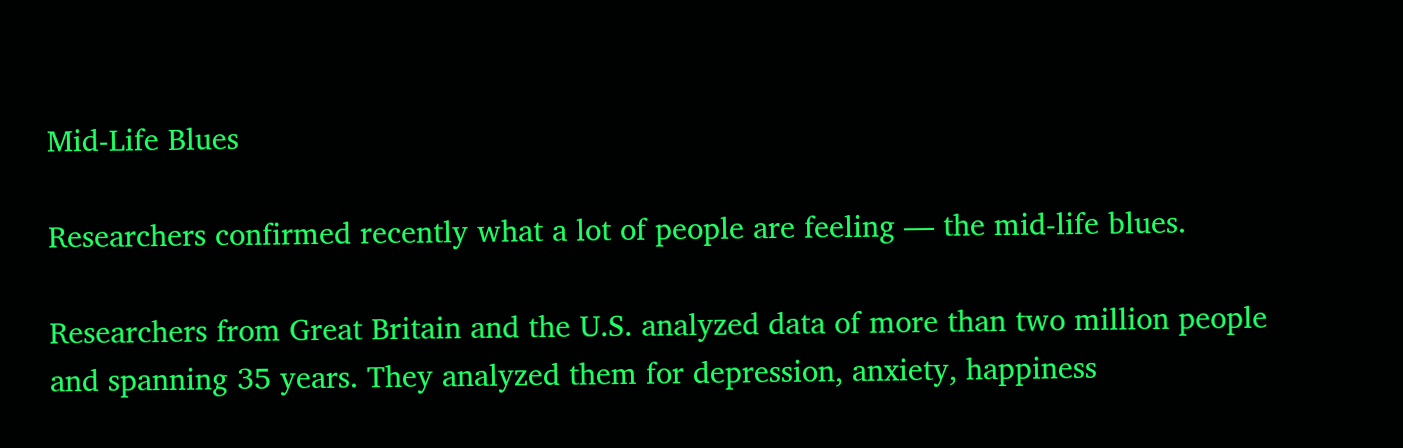Mid-Life Blues

Researchers confirmed recently what a lot of people are feeling — the mid-life blues.

Researchers from Great Britain and the U.S. analyzed data of more than two million people and spanning 35 years. They analyzed them for depression, anxiety, happiness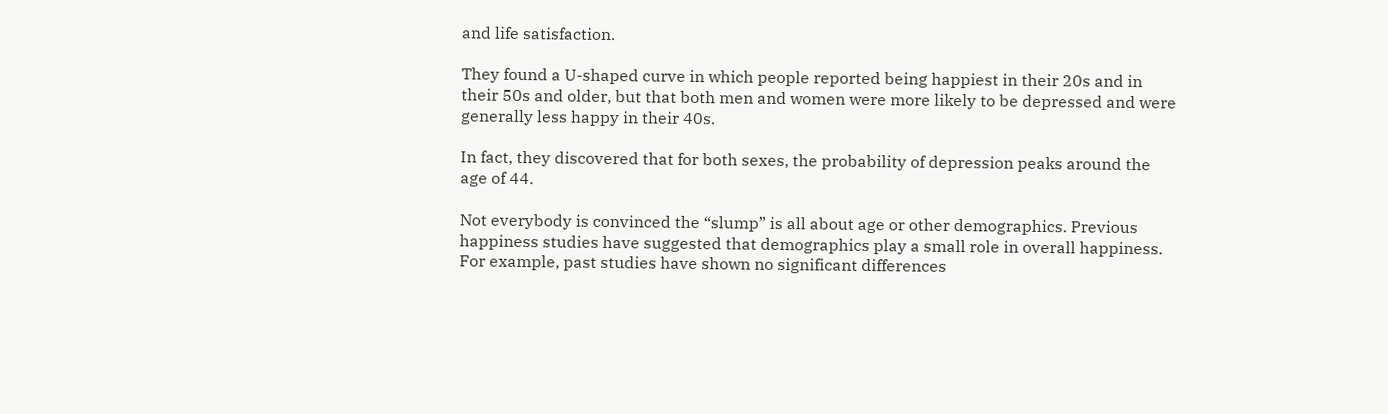and life satisfaction.

They found a U-shaped curve in which people reported being happiest in their 20s and in their 50s and older, but that both men and women were more likely to be depressed and were generally less happy in their 40s.

In fact, they discovered that for both sexes, the probability of depression peaks around the age of 44.

Not everybody is convinced the “slump” is all about age or other demographics. Previous happiness studies have suggested that demographics play a small role in overall happiness. For example, past studies have shown no significant differences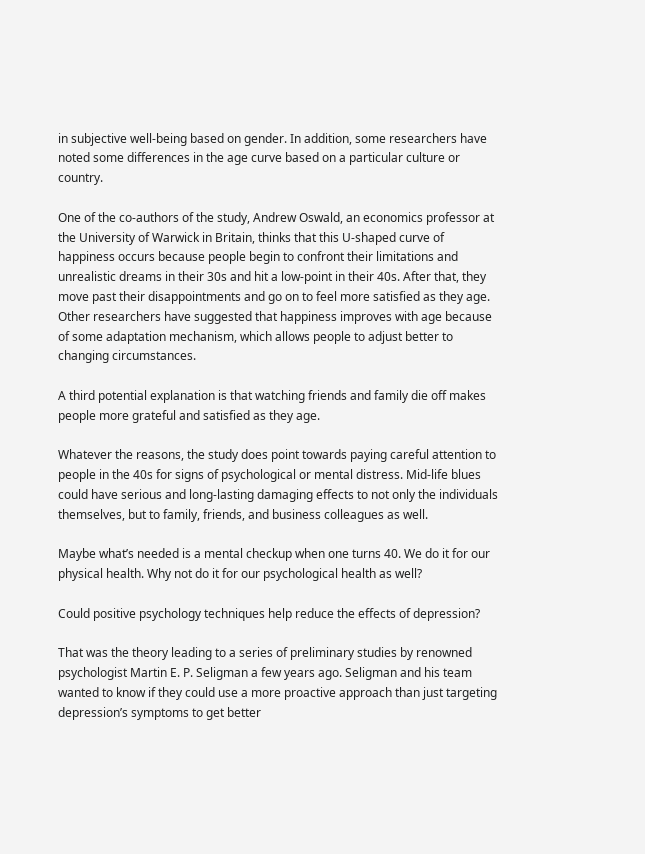in subjective well-being based on gender. In addition, some researchers have noted some differences in the age curve based on a particular culture or country.

One of the co-authors of the study, Andrew Oswald, an economics professor at the University of Warwick in Britain, thinks that this U-shaped curve of happiness occurs because people begin to confront their limitations and unrealistic dreams in their 30s and hit a low-point in their 40s. After that, they move past their disappointments and go on to feel more satisfied as they age. Other researchers have suggested that happiness improves with age because of some adaptation mechanism, which allows people to adjust better to changing circumstances.

A third potential explanation is that watching friends and family die off makes people more grateful and satisfied as they age.

Whatever the reasons, the study does point towards paying careful attention to people in the 40s for signs of psychological or mental distress. Mid-life blues could have serious and long-lasting damaging effects to not only the individuals themselves, but to family, friends, and business colleagues as well.

Maybe what’s needed is a mental checkup when one turns 40. We do it for our physical health. Why not do it for our psychological health as well?

Could positive psychology techniques help reduce the effects of depression?

That was the theory leading to a series of preliminary studies by renowned psychologist Martin E. P. Seligman a few years ago. Seligman and his team wanted to know if they could use a more proactive approach than just targeting depression’s symptoms to get better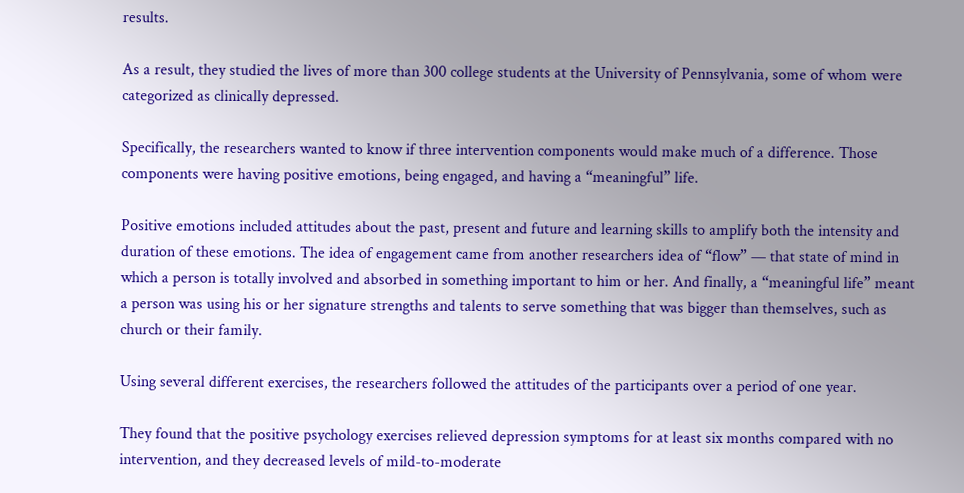results.

As a result, they studied the lives of more than 300 college students at the University of Pennsylvania, some of whom were categorized as clinically depressed.

Specifically, the researchers wanted to know if three intervention components would make much of a difference. Those components were having positive emotions, being engaged, and having a “meaningful” life.

Positive emotions included attitudes about the past, present and future and learning skills to amplify both the intensity and duration of these emotions. The idea of engagement came from another researchers idea of “flow” — that state of mind in which a person is totally involved and absorbed in something important to him or her. And finally, a “meaningful life” meant a person was using his or her signature strengths and talents to serve something that was bigger than themselves, such as church or their family.

Using several different exercises, the researchers followed the attitudes of the participants over a period of one year.

They found that the positive psychology exercises relieved depression symptoms for at least six months compared with no intervention, and they decreased levels of mild-to-moderate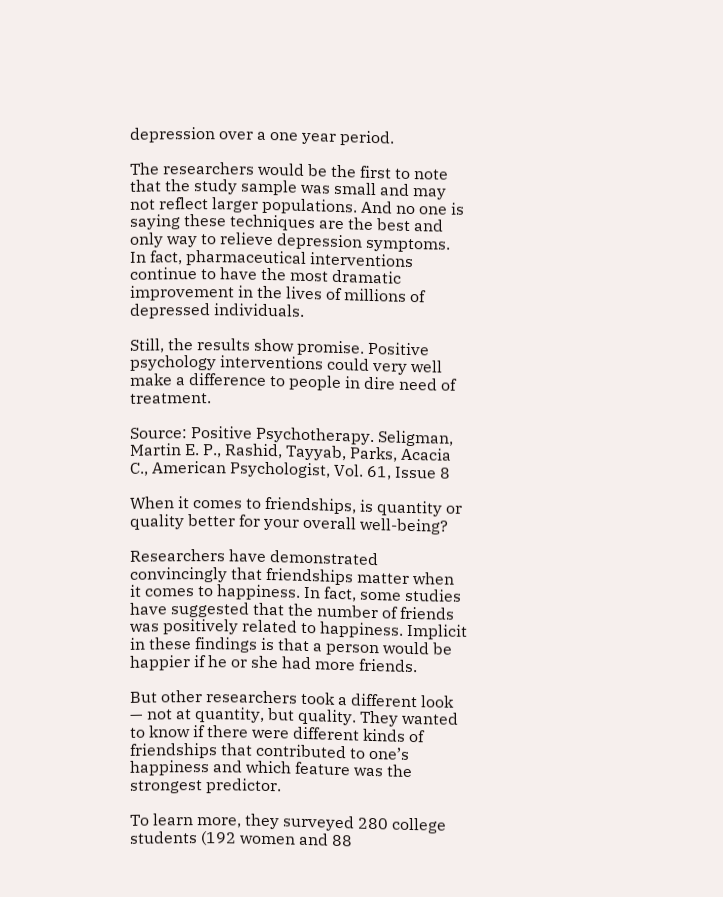depression over a one year period.

The researchers would be the first to note that the study sample was small and may not reflect larger populations. And no one is saying these techniques are the best and only way to relieve depression symptoms. In fact, pharmaceutical interventions continue to have the most dramatic improvement in the lives of millions of depressed individuals.

Still, the results show promise. Positive psychology interventions could very well make a difference to people in dire need of treatment.

Source: Positive Psychotherapy. Seligman, Martin E. P., Rashid, Tayyab, Parks, Acacia C., American Psychologist, Vol. 61, Issue 8

When it comes to friendships, is quantity or quality better for your overall well-being?

Researchers have demonstrated convincingly that friendships matter when it comes to happiness. In fact, some studies have suggested that the number of friends was positively related to happiness. Implicit in these findings is that a person would be happier if he or she had more friends.

But other researchers took a different look — not at quantity, but quality. They wanted to know if there were different kinds of friendships that contributed to one’s happiness and which feature was the strongest predictor.

To learn more, they surveyed 280 college students (192 women and 88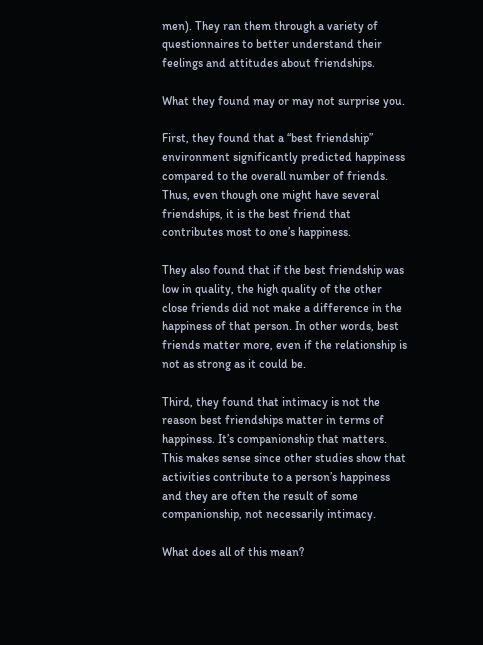men). They ran them through a variety of questionnaires to better understand their feelings and attitudes about friendships.

What they found may or may not surprise you.

First, they found that a “best friendship” environment significantly predicted happiness compared to the overall number of friends. Thus, even though one might have several friendships, it is the best friend that contributes most to one’s happiness.

They also found that if the best friendship was low in quality, the high quality of the other close friends did not make a difference in the happiness of that person. In other words, best friends matter more, even if the relationship is not as strong as it could be.

Third, they found that intimacy is not the reason best friendships matter in terms of happiness. It’s companionship that matters. This makes sense since other studies show that activities contribute to a person’s happiness and they are often the result of some companionship, not necessarily intimacy.

What does all of this mean?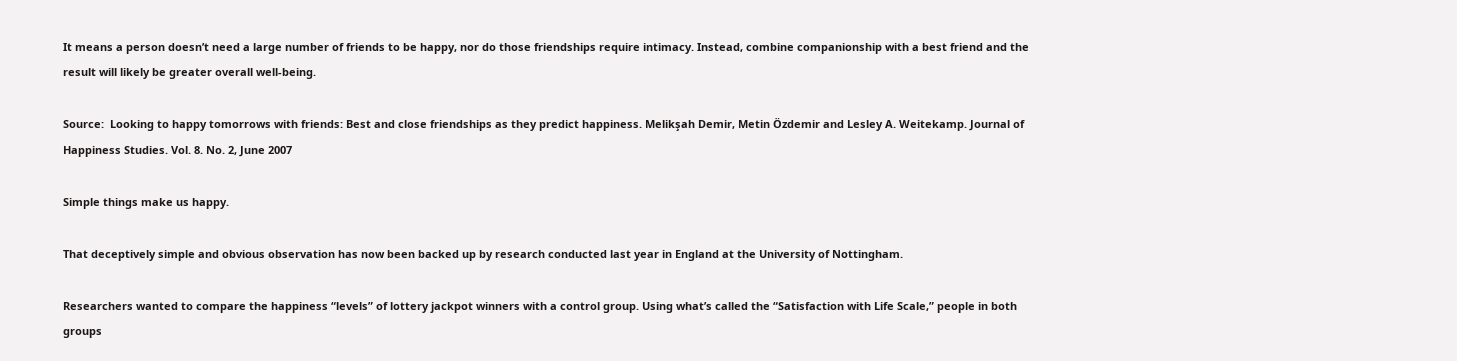It means a person doesn’t need a large number of friends to be happy, nor do those friendships require intimacy. Instead, combine companionship with a best friend and the result will likely be greater overall well-being.

Source:  Looking to happy tomorrows with friends: Best and close friendships as they predict happiness. Melikşah Demir, Metin Özdemir and Lesley A. Weitekamp. Journal of Happiness Studies. Vol. 8. No. 2, June 2007

Simple things make us happy.

That deceptively simple and obvious observation has now been backed up by research conducted last year in England at the University of Nottingham.

Researchers wanted to compare the happiness “levels” of lottery jackpot winners with a control group. Using what’s called the “Satisfaction with Life Scale,” people in both groups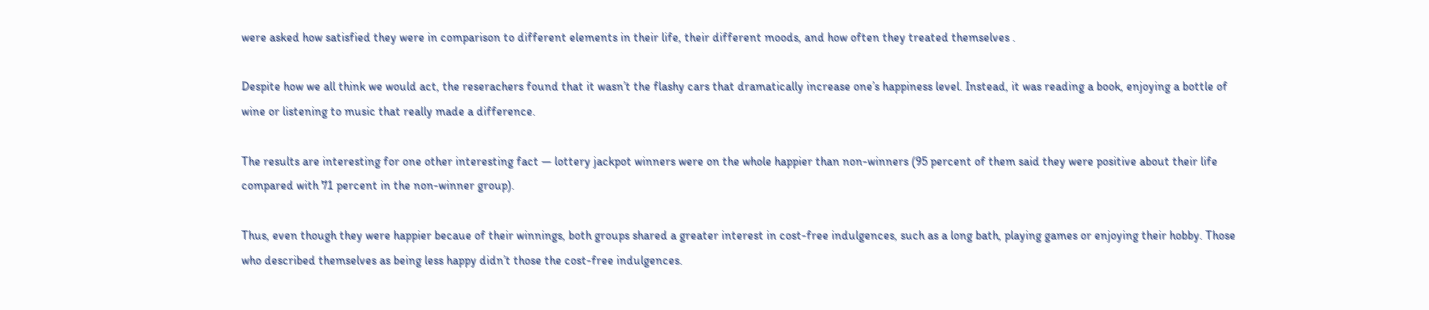were asked how satisfied they were in comparison to different elements in their life, their different moods, and how often they treated themselves .

Despite how we all think we would act, the reserachers found that it wasn’t the flashy cars that dramatically increase one’s happiness level. Instead, it was reading a book, enjoying a bottle of wine or listening to music that really made a difference.

The results are interesting for one other interesting fact — lottery jackpot winners were on the whole happier than non-winners (95 percent of them said they were positive about their life compared with 71 percent in the non-winner group).

Thus, even though they were happier becaue of their winnings, both groups shared a greater interest in cost-free indulgences, such as a long bath, playing games or enjoying their hobby. Those who described themselves as being less happy didn’t those the cost-free indulgences.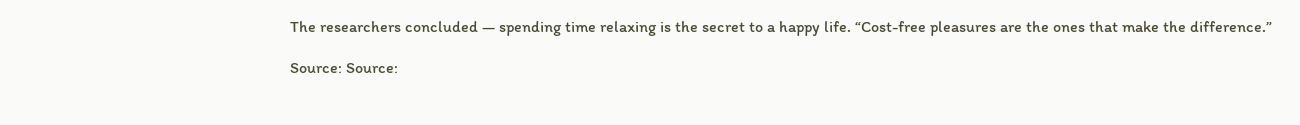The researchers concluded — spending time relaxing is the secret to a happy life. “Cost-free pleasures are the ones that make the difference.”

Source: Source: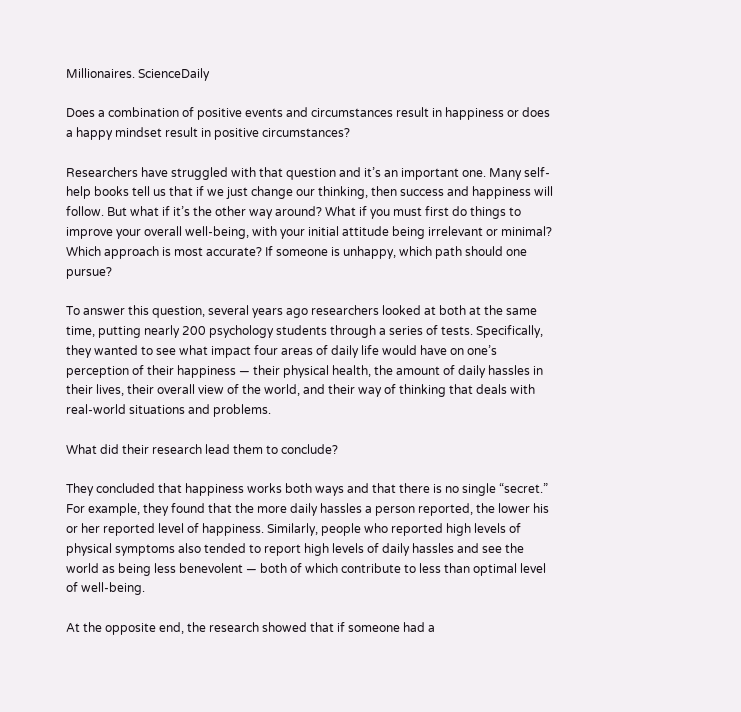Millionaires. ScienceDaily

Does a combination of positive events and circumstances result in happiness or does a happy mindset result in positive circumstances?

Researchers have struggled with that question and it’s an important one. Many self-help books tell us that if we just change our thinking, then success and happiness will follow. But what if it’s the other way around? What if you must first do things to improve your overall well-being, with your initial attitude being irrelevant or minimal? Which approach is most accurate? If someone is unhappy, which path should one pursue?

To answer this question, several years ago researchers looked at both at the same time, putting nearly 200 psychology students through a series of tests. Specifically, they wanted to see what impact four areas of daily life would have on one’s perception of their happiness — their physical health, the amount of daily hassles in their lives, their overall view of the world, and their way of thinking that deals with real-world situations and problems.

What did their research lead them to conclude?

They concluded that happiness works both ways and that there is no single “secret.” For example, they found that the more daily hassles a person reported, the lower his or her reported level of happiness. Similarly, people who reported high levels of physical symptoms also tended to report high levels of daily hassles and see the world as being less benevolent — both of which contribute to less than optimal level of well-being.

At the opposite end, the research showed that if someone had a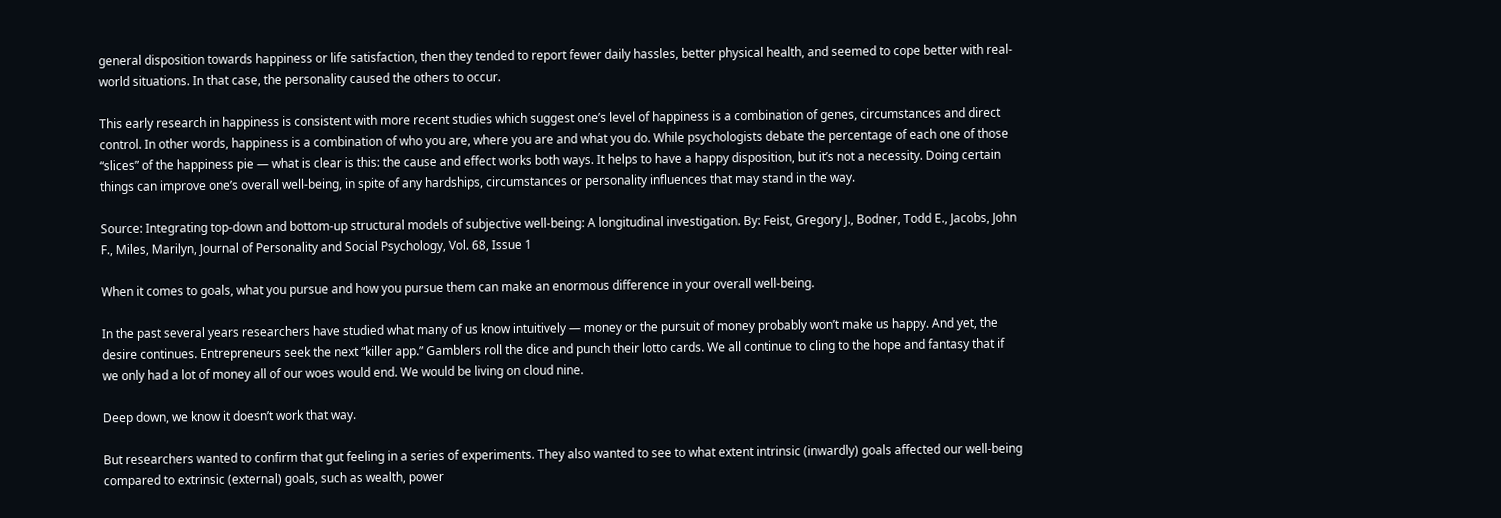general disposition towards happiness or life satisfaction, then they tended to report fewer daily hassles, better physical health, and seemed to cope better with real-world situations. In that case, the personality caused the others to occur.

This early research in happiness is consistent with more recent studies which suggest one’s level of happiness is a combination of genes, circumstances and direct control. In other words, happiness is a combination of who you are, where you are and what you do. While psychologists debate the percentage of each one of those “slices” of the happiness pie — what is clear is this: the cause and effect works both ways. It helps to have a happy disposition, but it’s not a necessity. Doing certain things can improve one’s overall well-being, in spite of any hardships, circumstances or personality influences that may stand in the way.

Source: Integrating top-down and bottom-up structural models of subjective well-being: A longitudinal investigation. By: Feist, Gregory J., Bodner, Todd E., Jacobs, John F., Miles, Marilyn, Journal of Personality and Social Psychology, Vol. 68, Issue 1

When it comes to goals, what you pursue and how you pursue them can make an enormous difference in your overall well-being.

In the past several years researchers have studied what many of us know intuitively — money or the pursuit of money probably won’t make us happy. And yet, the desire continues. Entrepreneurs seek the next “killer app.” Gamblers roll the dice and punch their lotto cards. We all continue to cling to the hope and fantasy that if we only had a lot of money all of our woes would end. We would be living on cloud nine.

Deep down, we know it doesn’t work that way.

But researchers wanted to confirm that gut feeling in a series of experiments. They also wanted to see to what extent intrinsic (inwardly) goals affected our well-being compared to extrinsic (external) goals, such as wealth, power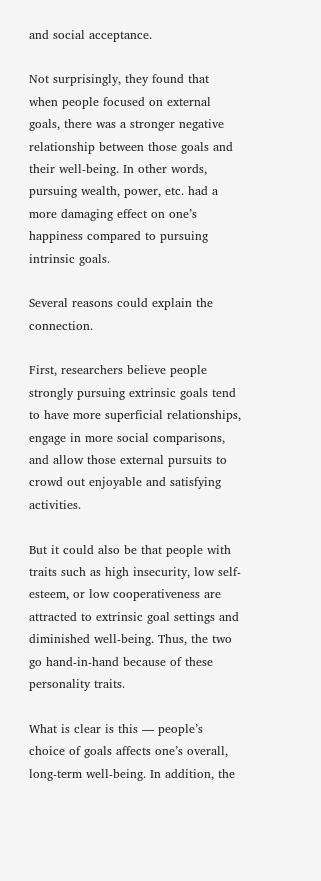and social acceptance.

Not surprisingly, they found that when people focused on external goals, there was a stronger negative relationship between those goals and their well-being. In other words, pursuing wealth, power, etc. had a more damaging effect on one’s happiness compared to pursuing intrinsic goals.

Several reasons could explain the connection.

First, researchers believe people strongly pursuing extrinsic goals tend to have more superficial relationships, engage in more social comparisons, and allow those external pursuits to crowd out enjoyable and satisfying activities.

But it could also be that people with traits such as high insecurity, low self-esteem, or low cooperativeness are attracted to extrinsic goal settings and diminished well-being. Thus, the two go hand-in-hand because of these personality traits.

What is clear is this — people’s choice of goals affects one’s overall, long-term well-being. In addition, the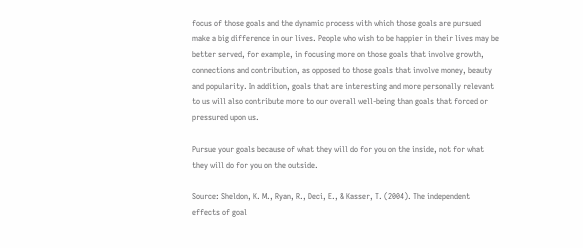focus of those goals and the dynamic process with which those goals are pursued make a big difference in our lives. People who wish to be happier in their lives may be better served, for example, in focusing more on those goals that involve growth, connections and contribution, as opposed to those goals that involve money, beauty and popularity. In addition, goals that are interesting and more personally relevant to us will also contribute more to our overall well-being than goals that forced or pressured upon us.

Pursue your goals because of what they will do for you on the inside, not for what they will do for you on the outside.

Source: Sheldon, K. M., Ryan, R., Deci, E., & Kasser, T. (2004). The independent effects of goal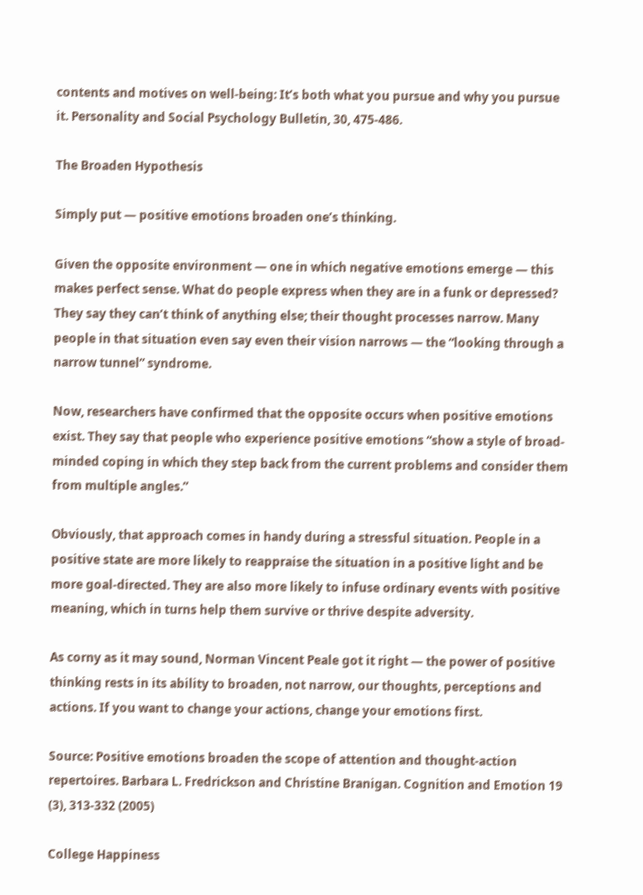contents and motives on well-being: It’s both what you pursue and why you pursue it. Personality and Social Psychology Bulletin, 30, 475-486.

The Broaden Hypothesis

Simply put — positive emotions broaden one’s thinking.

Given the opposite environment — one in which negative emotions emerge — this makes perfect sense. What do people express when they are in a funk or depressed? They say they can’t think of anything else; their thought processes narrow. Many people in that situation even say even their vision narrows — the “looking through a narrow tunnel” syndrome.

Now, researchers have confirmed that the opposite occurs when positive emotions exist. They say that people who experience positive emotions “show a style of broad-minded coping in which they step back from the current problems and consider them from multiple angles.”

Obviously, that approach comes in handy during a stressful situation. People in a positive state are more likely to reappraise the situation in a positive light and be more goal-directed. They are also more likely to infuse ordinary events with positive meaning, which in turns help them survive or thrive despite adversity.

As corny as it may sound, Norman Vincent Peale got it right — the power of positive thinking rests in its ability to broaden, not narrow, our thoughts, perceptions and actions. If you want to change your actions, change your emotions first.

Source: Positive emotions broaden the scope of attention and thought-action repertoires. Barbara L. Fredrickson and Christine Branigan. Cognition and Emotion 19 (3), 313-332 (2005)

College Happiness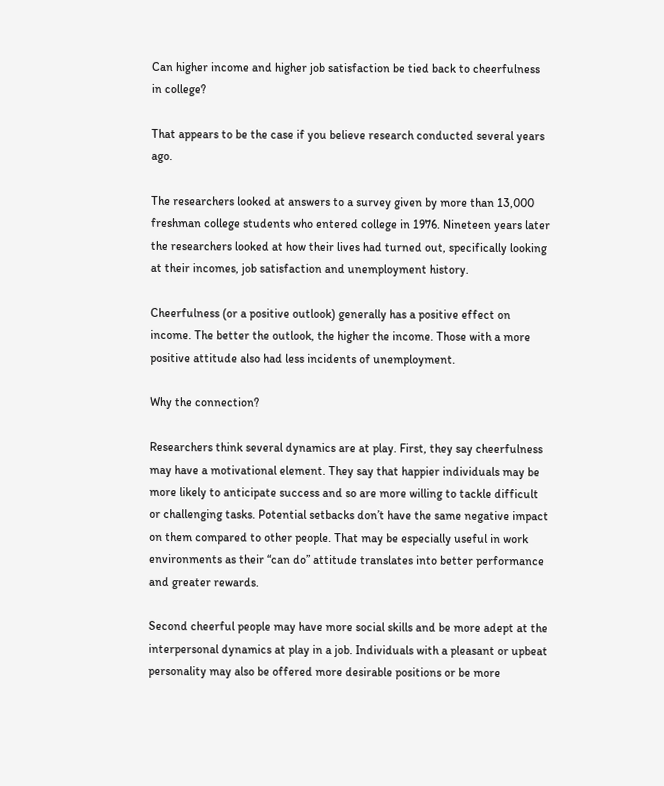Can higher income and higher job satisfaction be tied back to cheerfulness in college?

That appears to be the case if you believe research conducted several years ago.

The researchers looked at answers to a survey given by more than 13,000 freshman college students who entered college in 1976. Nineteen years later the researchers looked at how their lives had turned out, specifically looking at their incomes, job satisfaction and unemployment history.

Cheerfulness (or a positive outlook) generally has a positive effect on income. The better the outlook, the higher the income. Those with a more positive attitude also had less incidents of unemployment.

Why the connection?

Researchers think several dynamics are at play. First, they say cheerfulness may have a motivational element. They say that happier individuals may be more likely to anticipate success and so are more willing to tackle difficult or challenging tasks. Potential setbacks don’t have the same negative impact on them compared to other people. That may be especially useful in work environments as their “can do” attitude translates into better performance and greater rewards.

Second cheerful people may have more social skills and be more adept at the interpersonal dynamics at play in a job. Individuals with a pleasant or upbeat personality may also be offered more desirable positions or be more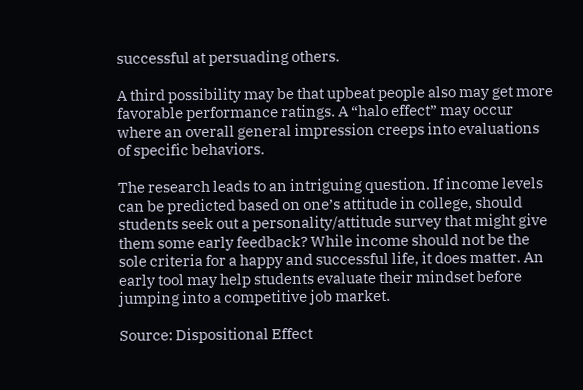successful at persuading others.

A third possibility may be that upbeat people also may get more favorable performance ratings. A “halo effect” may occur where an overall general impression creeps into evaluations of specific behaviors.

The research leads to an intriguing question. If income levels can be predicted based on one’s attitude in college, should students seek out a personality/attitude survey that might give them some early feedback? While income should not be the sole criteria for a happy and successful life, it does matter. An early tool may help students evaluate their mindset before jumping into a competitive job market.

Source: Dispositional Effect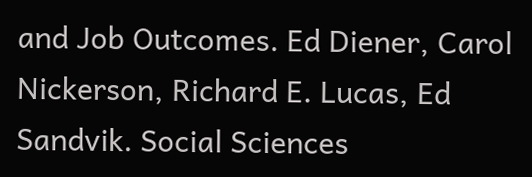and Job Outcomes. Ed Diener, Carol Nickerson, Richard E. Lucas, Ed Sandvik. Social Sciences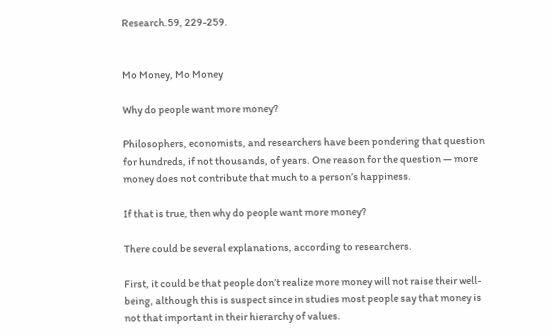Research.59, 229-259.


Mo Money, Mo Money

Why do people want more money?

Philosophers, economists, and researchers have been pondering that question for hundreds, if not thousands, of years. One reason for the question — more money does not contribute that much to a person’s happiness.

If that is true, then why do people want more money?

There could be several explanations, according to researchers.

First, it could be that people don’t realize more money will not raise their well-being, although this is suspect since in studies most people say that money is not that important in their hierarchy of values.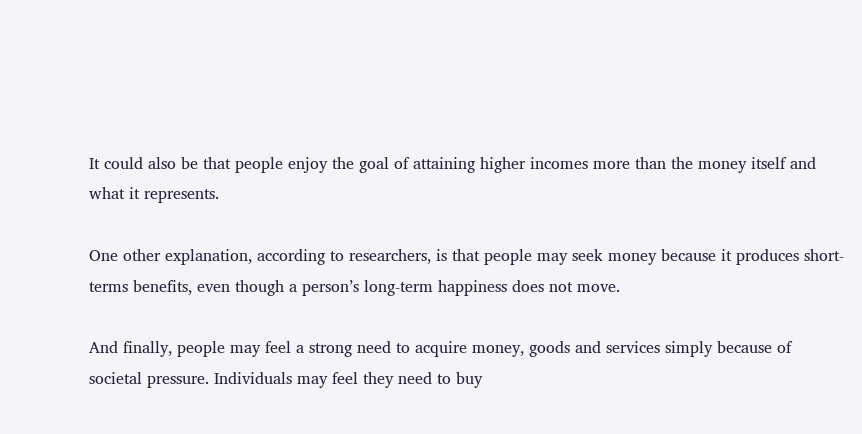It could also be that people enjoy the goal of attaining higher incomes more than the money itself and what it represents.

One other explanation, according to researchers, is that people may seek money because it produces short-terms benefits, even though a person’s long-term happiness does not move.

And finally, people may feel a strong need to acquire money, goods and services simply because of societal pressure. Individuals may feel they need to buy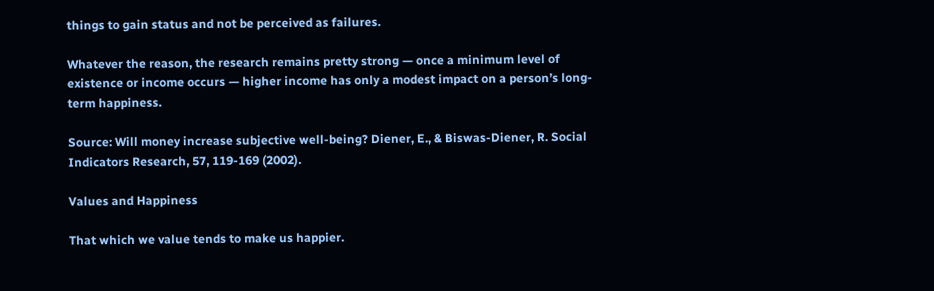things to gain status and not be perceived as failures.

Whatever the reason, the research remains pretty strong — once a minimum level of existence or income occurs — higher income has only a modest impact on a person’s long-term happiness.

Source: Will money increase subjective well-being? Diener, E., & Biswas-Diener, R. Social Indicators Research, 57, 119-169 (2002).

Values and Happiness

That which we value tends to make us happier.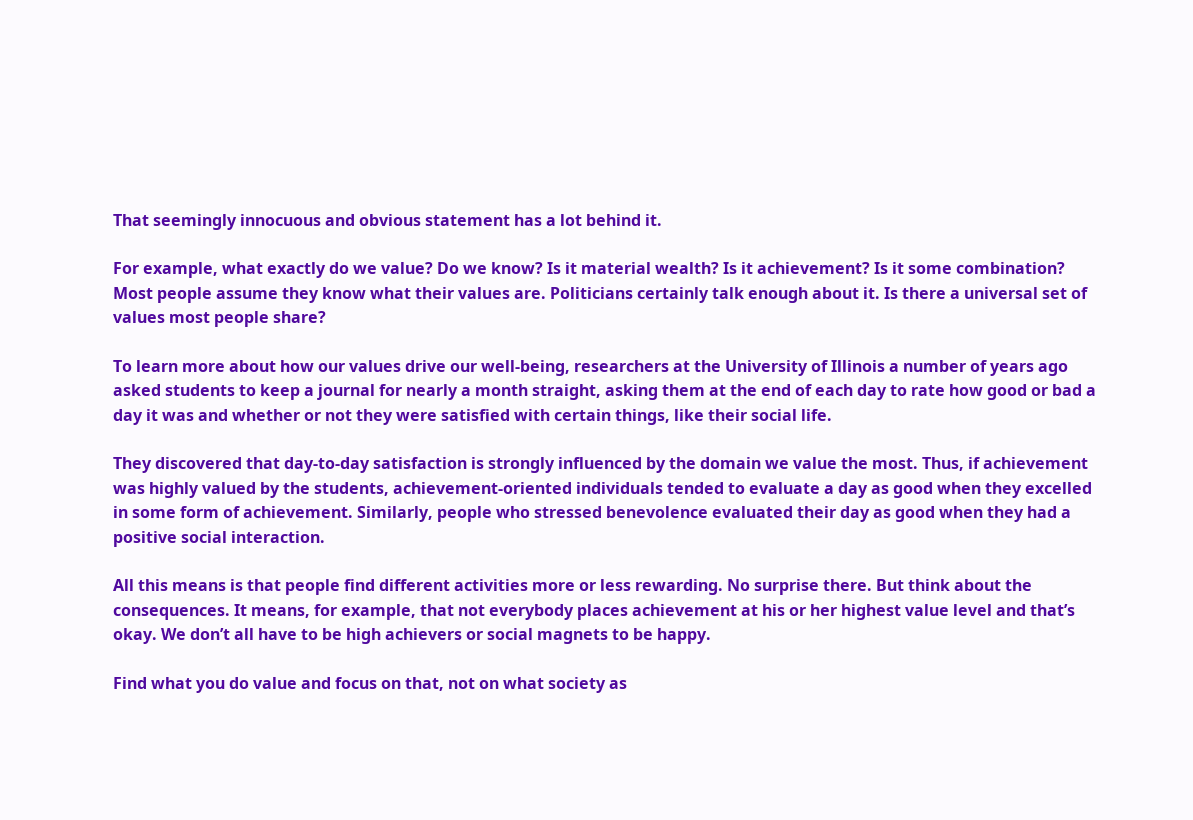That seemingly innocuous and obvious statement has a lot behind it.

For example, what exactly do we value? Do we know? Is it material wealth? Is it achievement? Is it some combination? Most people assume they know what their values are. Politicians certainly talk enough about it. Is there a universal set of values most people share?

To learn more about how our values drive our well-being, researchers at the University of Illinois a number of years ago asked students to keep a journal for nearly a month straight, asking them at the end of each day to rate how good or bad a day it was and whether or not they were satisfied with certain things, like their social life.

They discovered that day-to-day satisfaction is strongly influenced by the domain we value the most. Thus, if achievement was highly valued by the students, achievement-oriented individuals tended to evaluate a day as good when they excelled in some form of achievement. Similarly, people who stressed benevolence evaluated their day as good when they had a positive social interaction.

All this means is that people find different activities more or less rewarding. No surprise there. But think about the consequences. It means, for example, that not everybody places achievement at his or her highest value level and that’s okay. We don’t all have to be high achievers or social magnets to be happy.

Find what you do value and focus on that, not on what society as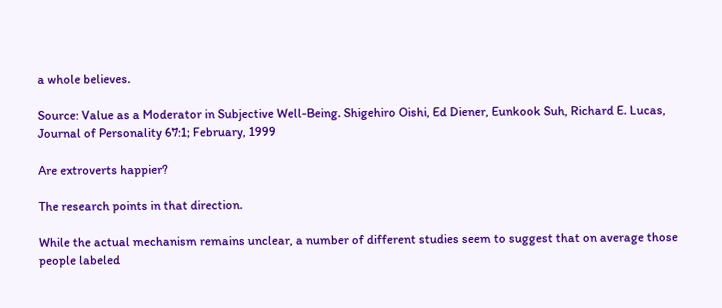a whole believes.

Source: Value as a Moderator in Subjective Well-Being. Shigehiro Oishi, Ed Diener, Eunkook Suh, Richard E. Lucas, Journal of Personality 67:1; February, 1999

Are extroverts happier?

The research points in that direction.

While the actual mechanism remains unclear, a number of different studies seem to suggest that on average those people labeled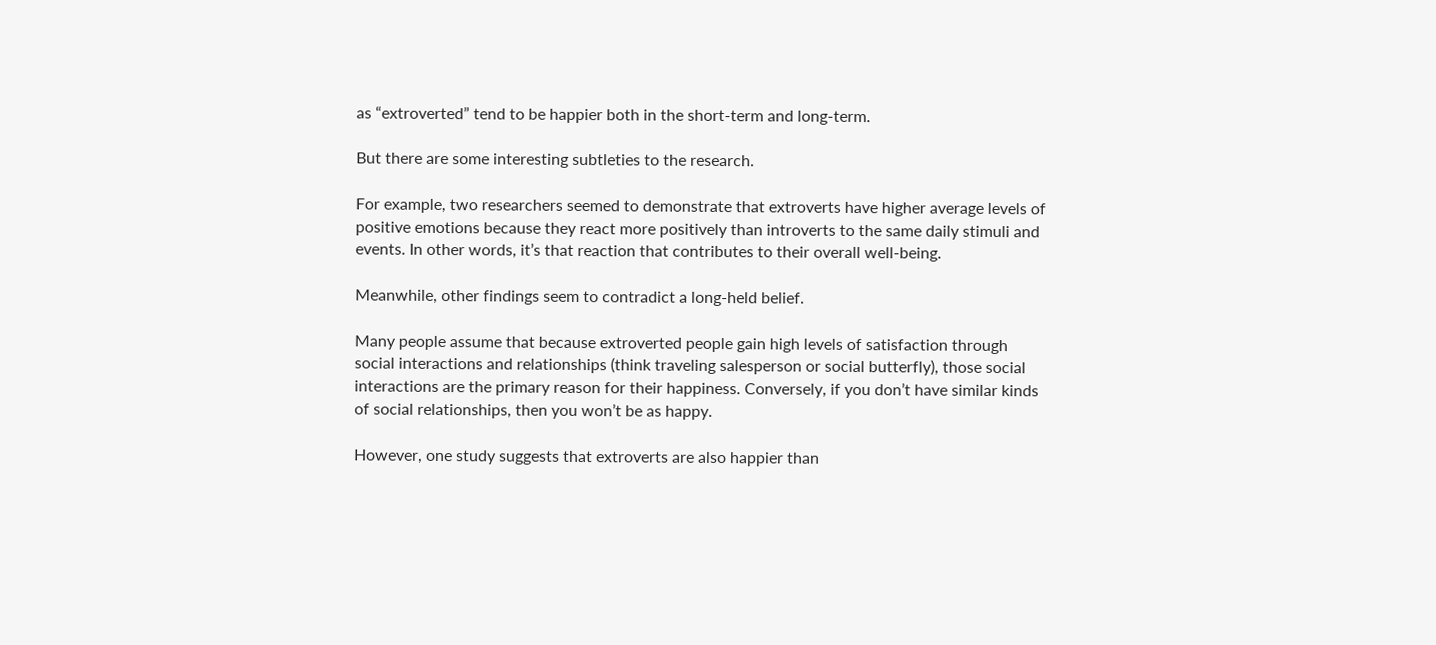as “extroverted” tend to be happier both in the short-term and long-term.

But there are some interesting subtleties to the research.

For example, two researchers seemed to demonstrate that extroverts have higher average levels of positive emotions because they react more positively than introverts to the same daily stimuli and events. In other words, it’s that reaction that contributes to their overall well-being.

Meanwhile, other findings seem to contradict a long-held belief.

Many people assume that because extroverted people gain high levels of satisfaction through social interactions and relationships (think traveling salesperson or social butterfly), those social interactions are the primary reason for their happiness. Conversely, if you don’t have similar kinds of social relationships, then you won’t be as happy.

However, one study suggests that extroverts are also happier than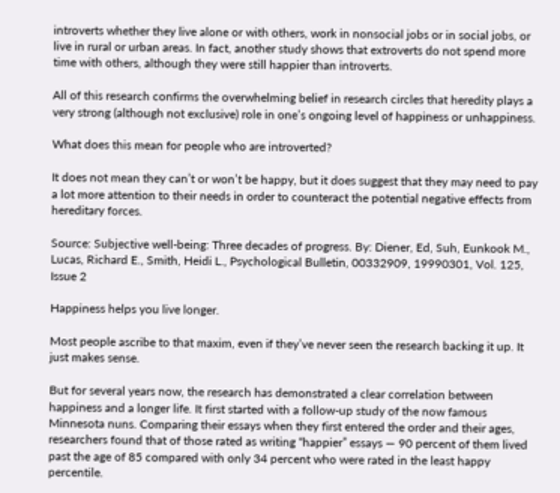introverts whether they live alone or with others, work in nonsocial jobs or in social jobs, or live in rural or urban areas. In fact, another study shows that extroverts do not spend more time with others, although they were still happier than introverts.

All of this research confirms the overwhelming belief in research circles that heredity plays a very strong (although not exclusive) role in one’s ongoing level of happiness or unhappiness.

What does this mean for people who are introverted?

It does not mean they can’t or won’t be happy, but it does suggest that they may need to pay a lot more attention to their needs in order to counteract the potential negative effects from hereditary forces.

Source: Subjective well-being: Three decades of progress. By: Diener, Ed, Suh, Eunkook M., Lucas, Richard E., Smith, Heidi L., Psychological Bulletin, 00332909, 19990301, Vol. 125, Issue 2

Happiness helps you live longer.

Most people ascribe to that maxim, even if they’ve never seen the research backing it up. It just makes sense.

But for several years now, the research has demonstrated a clear correlation between happiness and a longer life. It first started with a follow-up study of the now famous Minnesota nuns. Comparing their essays when they first entered the order and their ages, researchers found that of those rated as writing “happier” essays — 90 percent of them lived past the age of 85 compared with only 34 percent who were rated in the least happy percentile.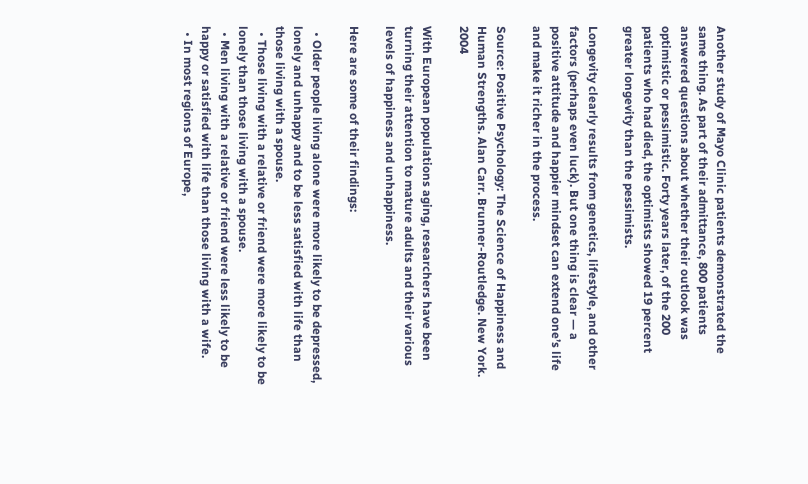Another study of Mayo Clinic patients demonstrated the same thing. As part of their admittance, 800 patients answered questions about whether their outlook was optimistic or pessimistic. Forty years later, of the 200 patients who had died, the optimists showed 19 percent greater longevity than the pessimists.

Longevity clearly results from genetics, lifestyle, and other factors (perhaps even luck). But one thing is clear — a positive attitude and happier mindset can extend one’s life and make it richer in the process.

Source: Positive Psychology: The Science of Happiness and Human Strengths. Alan Carr. Brunner-Routledge. New York. 2004

With European populations aging, researchers have been turning their attention to mature adults and their various levels of happiness and unhappiness.

Here are some of their findings:

  • Older people living alone were more likely to be depressed, lonely and unhappy and to be less satisfied with life than those living with a spouse.
  • Those living with a relative or friend were more likely to be lonely than those living with a spouse.
  • Men living with a relative or friend were less likely to be happy or satisfied with life than those living with a wife.
  • In most regions of Europe,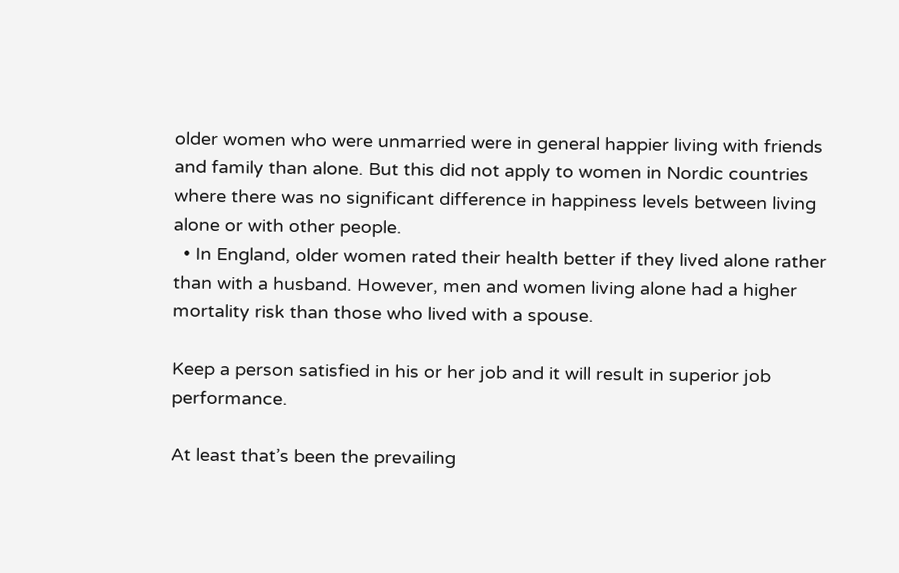older women who were unmarried were in general happier living with friends and family than alone. But this did not apply to women in Nordic countries where there was no significant difference in happiness levels between living alone or with other people.
  • In England, older women rated their health better if they lived alone rather than with a husband. However, men and women living alone had a higher mortality risk than those who lived with a spouse.

Keep a person satisfied in his or her job and it will result in superior job performance.

At least that’s been the prevailing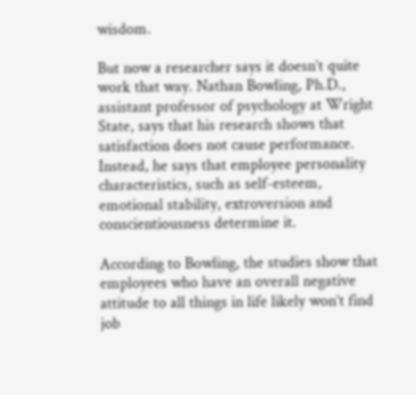wisdom.

But now a researcher says it doesn’t quite work that way. Nathan Bowling, Ph.D., assistant professor of psychology at Wright State, says that his research shows that satisfaction does not cause performance. Instead, he says that employee personality characteristics, such as self-esteem, emotional stability, extroversion and conscientiousness determine it.

According to Bowling, the studies show that employees who have an overall negative attitude to all things in life likely won’t find job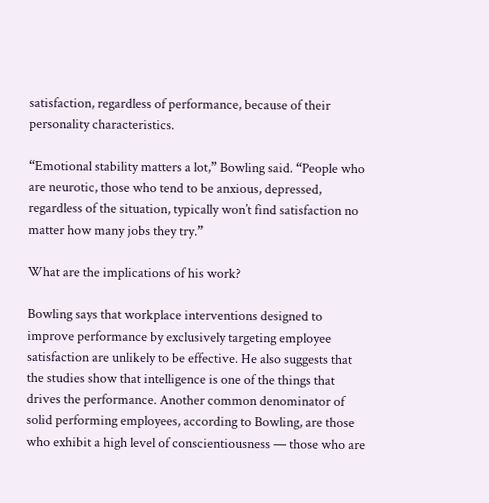satisfaction, regardless of performance, because of their personality characteristics.

“Emotional stability matters a lot,” Bowling said. “People who are neurotic, those who tend to be anxious, depressed, regardless of the situation, typically won’t find satisfaction no matter how many jobs they try.”

What are the implications of his work?

Bowling says that workplace interventions designed to improve performance by exclusively targeting employee satisfaction are unlikely to be effective. He also suggests that the studies show that intelligence is one of the things that drives the performance. Another common denominator of solid performing employees, according to Bowling, are those who exhibit a high level of conscientiousness — those who are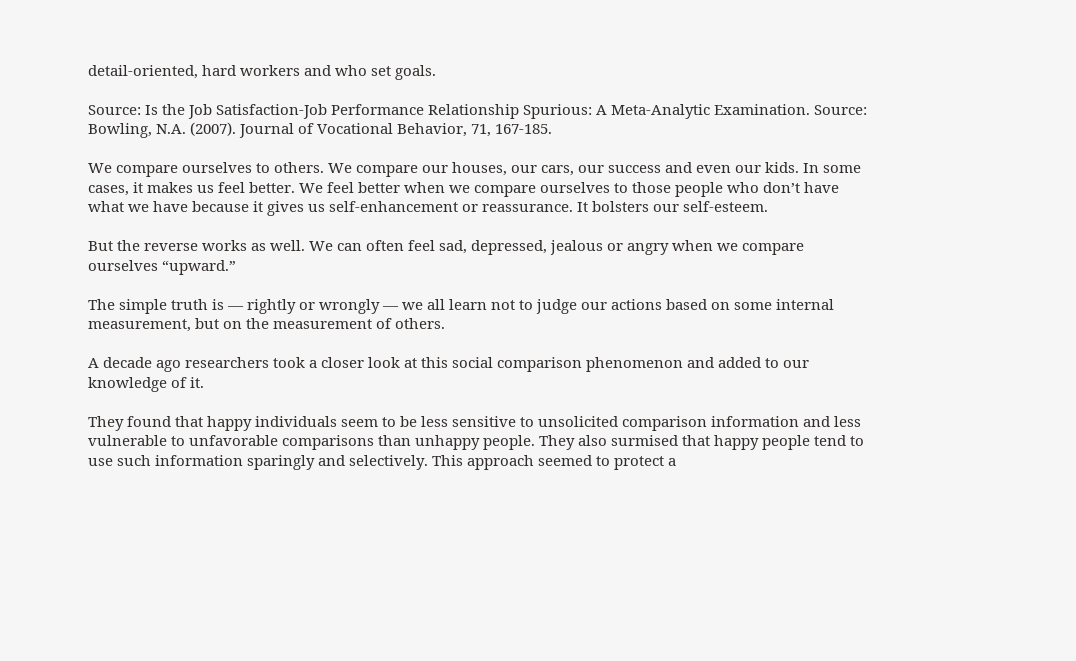detail-oriented, hard workers and who set goals.

Source: Is the Job Satisfaction-Job Performance Relationship Spurious: A Meta-Analytic Examination. Source: Bowling, N.A. (2007). Journal of Vocational Behavior, 71, 167-185.

We compare ourselves to others. We compare our houses, our cars, our success and even our kids. In some cases, it makes us feel better. We feel better when we compare ourselves to those people who don’t have what we have because it gives us self-enhancement or reassurance. It bolsters our self-esteem.

But the reverse works as well. We can often feel sad, depressed, jealous or angry when we compare ourselves “upward.”

The simple truth is — rightly or wrongly — we all learn not to judge our actions based on some internal measurement, but on the measurement of others.

A decade ago researchers took a closer look at this social comparison phenomenon and added to our knowledge of it.

They found that happy individuals seem to be less sensitive to unsolicited comparison information and less vulnerable to unfavorable comparisons than unhappy people. They also surmised that happy people tend to use such information sparingly and selectively. This approach seemed to protect a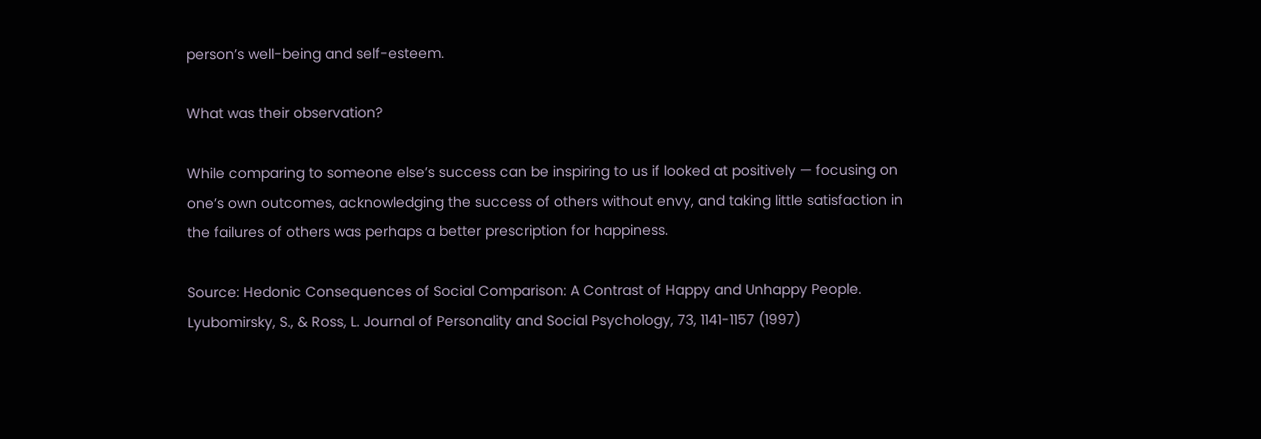person’s well-being and self-esteem.

What was their observation?

While comparing to someone else’s success can be inspiring to us if looked at positively — focusing on one’s own outcomes, acknowledging the success of others without envy, and taking little satisfaction in the failures of others was perhaps a better prescription for happiness.

Source: Hedonic Consequences of Social Comparison: A Contrast of Happy and Unhappy People. Lyubomirsky, S., & Ross, L. Journal of Personality and Social Psychology, 73, 1141-1157 (1997)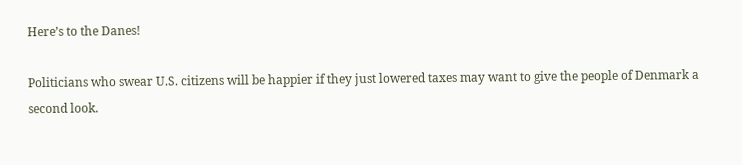Here’s to the Danes!

Politicians who swear U.S. citizens will be happier if they just lowered taxes may want to give the people of Denmark a second look.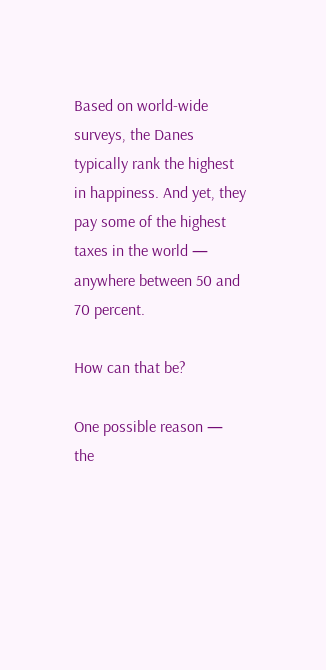Based on world-wide surveys, the Danes typically rank the highest in happiness. And yet, they pay some of the highest taxes in the world — anywhere between 50 and 70 percent.

How can that be?

One possible reason — the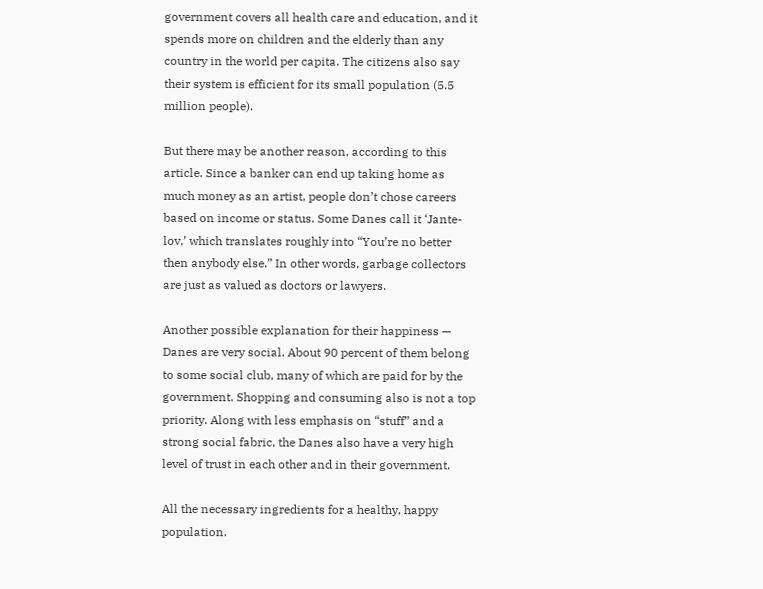government covers all health care and education, and it spends more on children and the elderly than any country in the world per capita. The citizens also say their system is efficient for its small population (5.5 million people).

But there may be another reason, according to this article. Since a banker can end up taking home as much money as an artist, people don’t chose careers based on income or status. Some Danes call it ‘Jante-lov,’ which translates roughly into “You’re no better then anybody else.” In other words, garbage collectors are just as valued as doctors or lawyers.

Another possible explanation for their happiness — Danes are very social. About 90 percent of them belong to some social club, many of which are paid for by the government. Shopping and consuming also is not a top priority. Along with less emphasis on “stuff” and a strong social fabric, the Danes also have a very high level of trust in each other and in their government.

All the necessary ingredients for a healthy, happy population.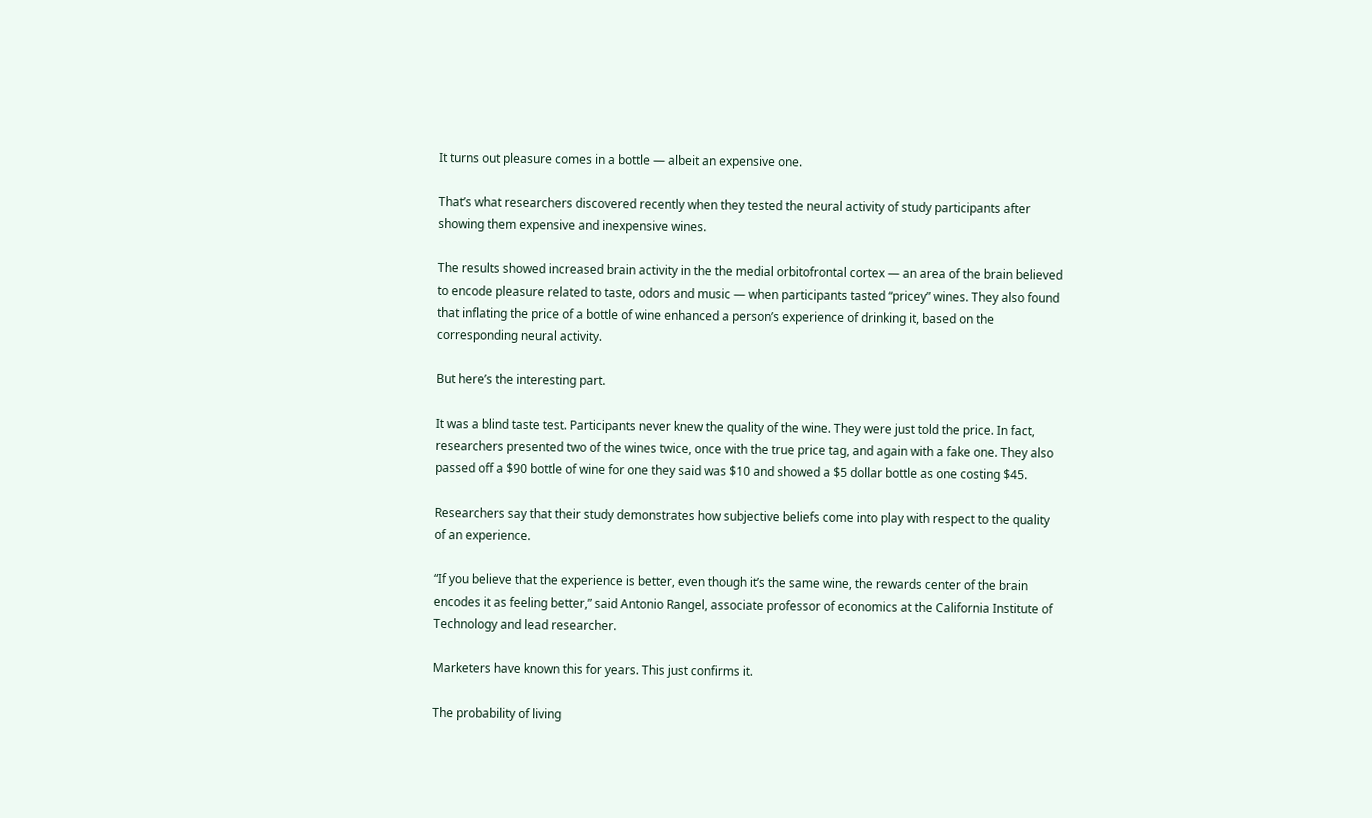It turns out pleasure comes in a bottle — albeit an expensive one.

That’s what researchers discovered recently when they tested the neural activity of study participants after showing them expensive and inexpensive wines.

The results showed increased brain activity in the the medial orbitofrontal cortex — an area of the brain believed to encode pleasure related to taste, odors and music — when participants tasted “pricey” wines. They also found that inflating the price of a bottle of wine enhanced a person’s experience of drinking it, based on the corresponding neural activity.

But here’s the interesting part.

It was a blind taste test. Participants never knew the quality of the wine. They were just told the price. In fact, researchers presented two of the wines twice, once with the true price tag, and again with a fake one. They also passed off a $90 bottle of wine for one they said was $10 and showed a $5 dollar bottle as one costing $45.

Researchers say that their study demonstrates how subjective beliefs come into play with respect to the quality of an experience.

“If you believe that the experience is better, even though it’s the same wine, the rewards center of the brain encodes it as feeling better,” said Antonio Rangel, associate professor of economics at the California Institute of Technology and lead researcher.

Marketers have known this for years. This just confirms it.

The probability of living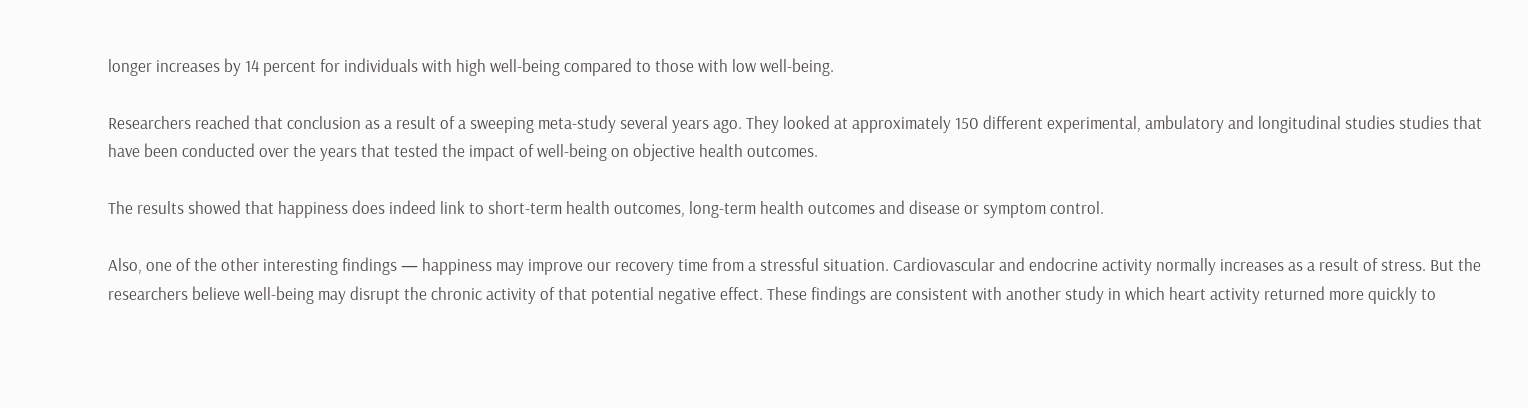longer increases by 14 percent for individuals with high well-being compared to those with low well-being.

Researchers reached that conclusion as a result of a sweeping meta-study several years ago. They looked at approximately 150 different experimental, ambulatory and longitudinal studies studies that have been conducted over the years that tested the impact of well-being on objective health outcomes.

The results showed that happiness does indeed link to short-term health outcomes, long-term health outcomes and disease or symptom control.

Also, one of the other interesting findings — happiness may improve our recovery time from a stressful situation. Cardiovascular and endocrine activity normally increases as a result of stress. But the researchers believe well-being may disrupt the chronic activity of that potential negative effect. These findings are consistent with another study in which heart activity returned more quickly to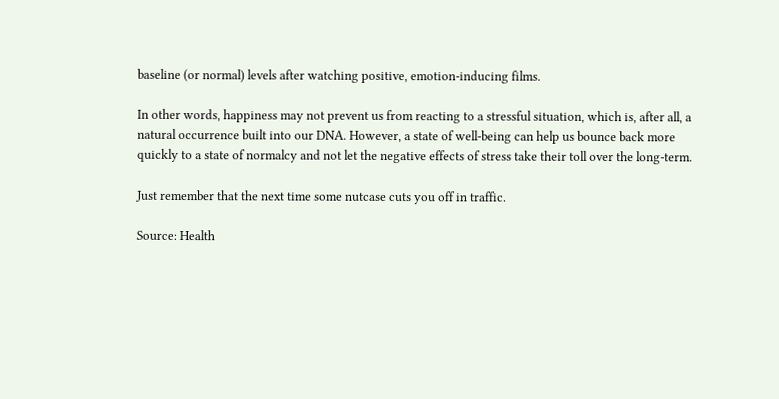baseline (or normal) levels after watching positive, emotion-inducing films.

In other words, happiness may not prevent us from reacting to a stressful situation, which is, after all, a natural occurrence built into our DNA. However, a state of well-being can help us bounce back more quickly to a state of normalcy and not let the negative effects of stress take their toll over the long-term.

Just remember that the next time some nutcase cuts you off in traffic.

Source: Health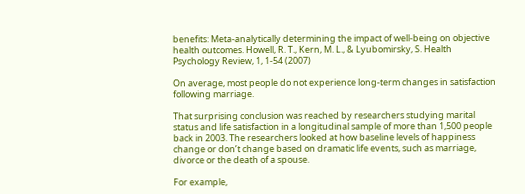benefits: Meta-analytically determining the impact of well-being on objective health outcomes. Howell, R. T., Kern, M. L., & Lyubomirsky, S. Health Psychology Review, 1, 1-54 (2007)

On average, most people do not experience long-term changes in satisfaction following marriage.

That surprising conclusion was reached by researchers studying marital status and life satisfaction in a longitudinal sample of more than 1,500 people back in 2003. The researchers looked at how baseline levels of happiness change or don’t change based on dramatic life events, such as marriage, divorce or the death of a spouse.

For example,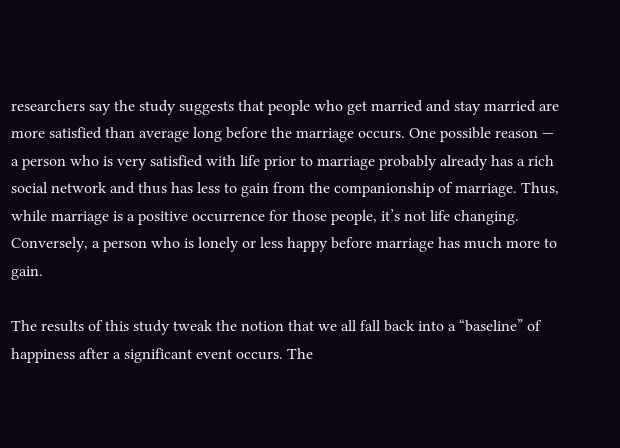researchers say the study suggests that people who get married and stay married are more satisfied than average long before the marriage occurs. One possible reason — a person who is very satisfied with life prior to marriage probably already has a rich social network and thus has less to gain from the companionship of marriage. Thus, while marriage is a positive occurrence for those people, it’s not life changing. Conversely, a person who is lonely or less happy before marriage has much more to gain.

The results of this study tweak the notion that we all fall back into a “baseline” of happiness after a significant event occurs. The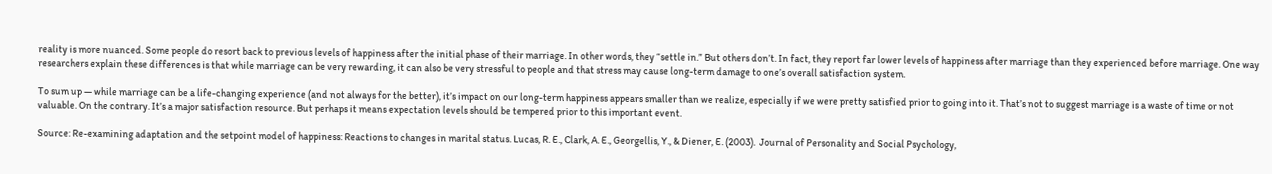reality is more nuanced. Some people do resort back to previous levels of happiness after the initial phase of their marriage. In other words, they “settle in.” But others don’t. In fact, they report far lower levels of happiness after marriage than they experienced before marriage. One way researchers explain these differences is that while marriage can be very rewarding, it can also be very stressful to people and that stress may cause long-term damage to one’s overall satisfaction system.

To sum up — while marriage can be a life-changing experience (and not always for the better), it’s impact on our long-term happiness appears smaller than we realize, especially if we were pretty satisfied prior to going into it. That’s not to suggest marriage is a waste of time or not valuable. On the contrary. It’s a major satisfaction resource. But perhaps it means expectation levels should be tempered prior to this important event.

Source: Re-examining adaptation and the setpoint model of happiness: Reactions to changes in marital status. Lucas, R. E., Clark, A. E., Georgellis, Y., & Diener, E. (2003).  Journal of Personality and Social Psychology,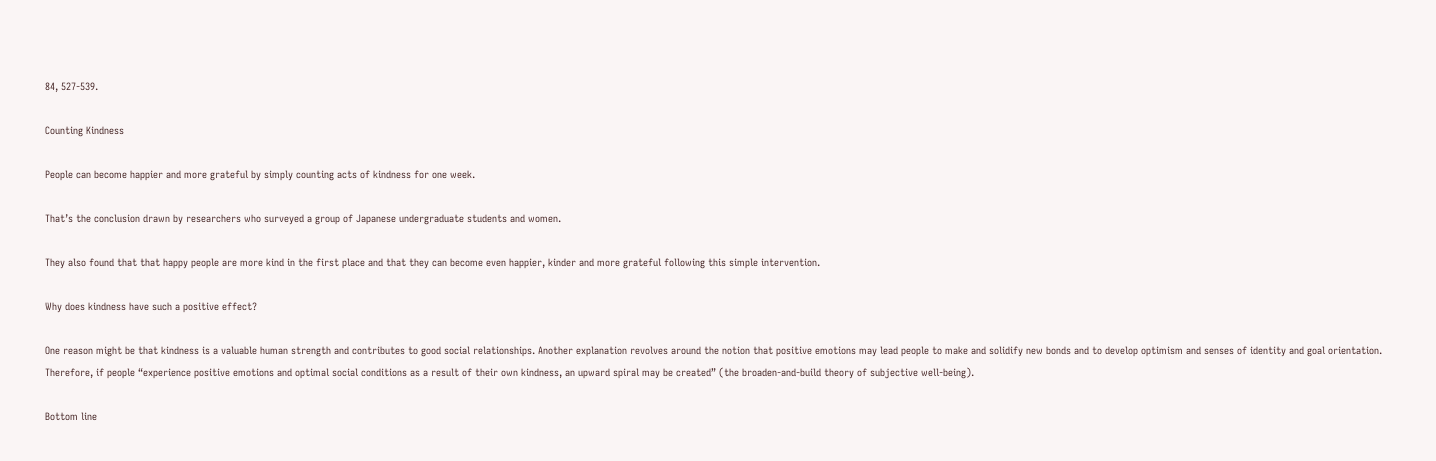84, 527-539.

Counting Kindness

People can become happier and more grateful by simply counting acts of kindness for one week.

That’s the conclusion drawn by researchers who surveyed a group of Japanese undergraduate students and women.

They also found that that happy people are more kind in the first place and that they can become even happier, kinder and more grateful following this simple intervention.

Why does kindness have such a positive effect?

One reason might be that kindness is a valuable human strength and contributes to good social relationships. Another explanation revolves around the notion that positive emotions may lead people to make and solidify new bonds and to develop optimism and senses of identity and goal orientation. Therefore, if people “experience positive emotions and optimal social conditions as a result of their own kindness, an upward spiral may be created” (the broaden-and-build theory of subjective well-being).

Bottom line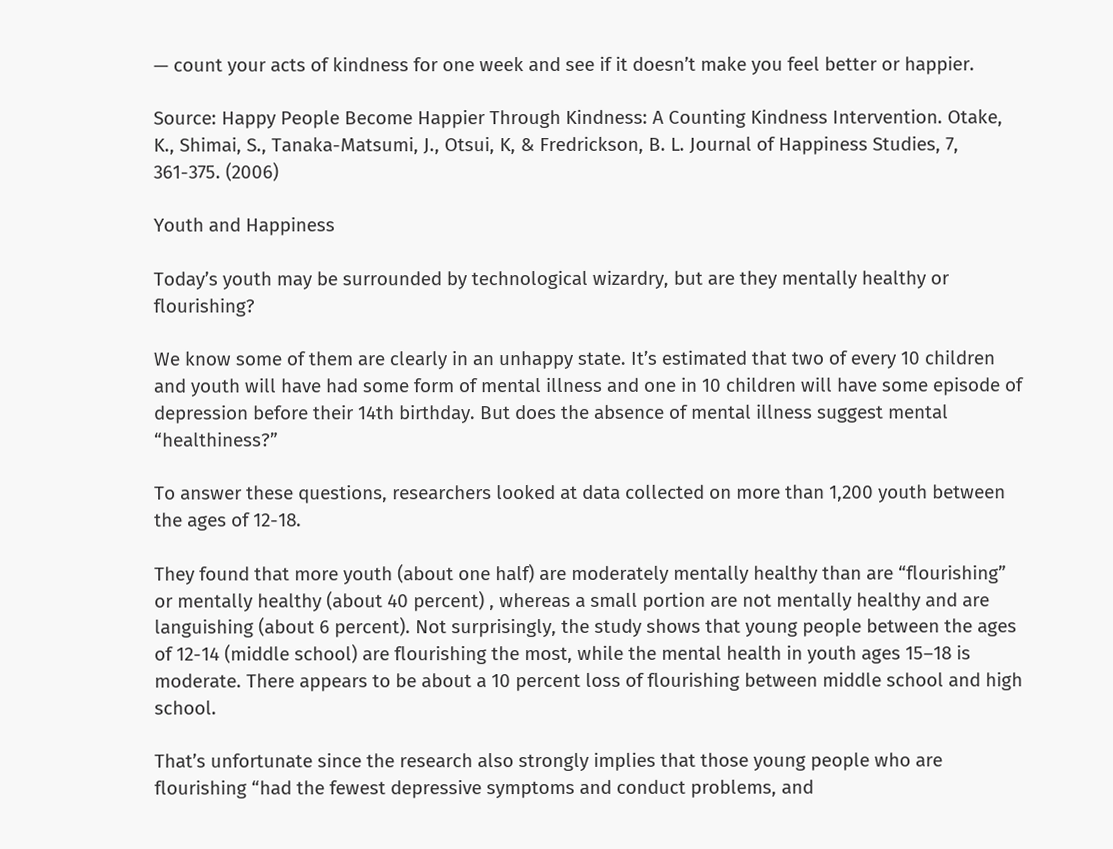— count your acts of kindness for one week and see if it doesn’t make you feel better or happier.

Source: Happy People Become Happier Through Kindness: A Counting Kindness Intervention. Otake, K., Shimai, S., Tanaka-Matsumi, J., Otsui, K, & Fredrickson, B. L. Journal of Happiness Studies, 7, 361-375. (2006)

Youth and Happiness

Today’s youth may be surrounded by technological wizardry, but are they mentally healthy or flourishing?

We know some of them are clearly in an unhappy state. It’s estimated that two of every 10 children and youth will have had some form of mental illness and one in 10 children will have some episode of depression before their 14th birthday. But does the absence of mental illness suggest mental “healthiness?”

To answer these questions, researchers looked at data collected on more than 1,200 youth between the ages of 12-18.

They found that more youth (about one half) are moderately mentally healthy than are “flourishing” or mentally healthy (about 40 percent) , whereas a small portion are not mentally healthy and are languishing (about 6 percent). Not surprisingly, the study shows that young people between the ages of 12-14 (middle school) are flourishing the most, while the mental health in youth ages 15–18 is moderate. There appears to be about a 10 percent loss of flourishing between middle school and high school.

That’s unfortunate since the research also strongly implies that those young people who are flourishing “had the fewest depressive symptoms and conduct problems, and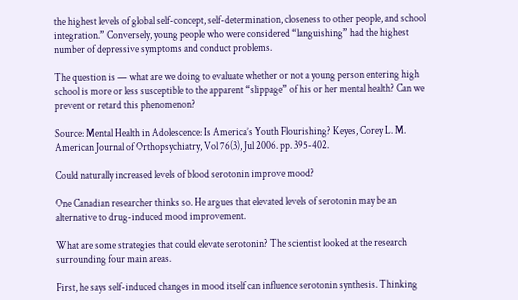the highest levels of global self-concept, self-determination, closeness to other people, and school integration.” Conversely, young people who were considered “languishing” had the highest number of depressive symptoms and conduct problems.

The question is — what are we doing to evaluate whether or not a young person entering high school is more or less susceptible to the apparent “slippage” of his or her mental health? Can we prevent or retard this phenomenon?

Source: Mental Health in Adolescence: Is America’s Youth Flourishing? Keyes, Corey L. M. American Journal of Orthopsychiatry, Vol 76(3), Jul 2006. pp. 395-402.

Could naturally increased levels of blood serotonin improve mood?

One Canadian researcher thinks so. He argues that elevated levels of serotonin may be an alternative to drug-induced mood improvement.

What are some strategies that could elevate serotonin? The scientist looked at the research surrounding four main areas.

First, he says self-induced changes in mood itself can influence serotonin synthesis. Thinking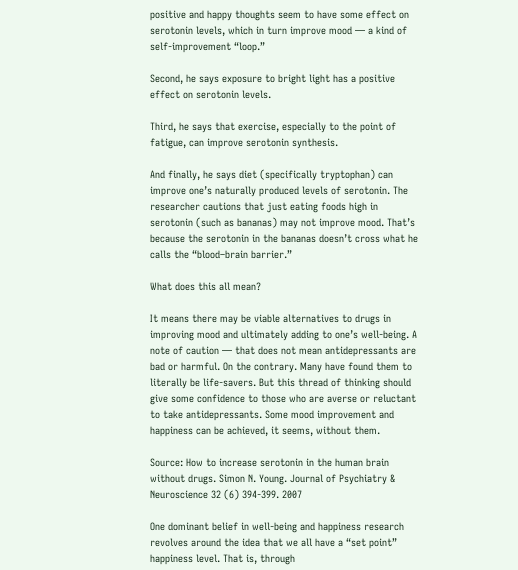positive and happy thoughts seem to have some effect on serotonin levels, which in turn improve mood — a kind of self-improvement “loop.”

Second, he says exposure to bright light has a positive effect on serotonin levels.

Third, he says that exercise, especially to the point of fatigue, can improve serotonin synthesis.

And finally, he says diet (specifically tryptophan) can improve one’s naturally produced levels of serotonin. The researcher cautions that just eating foods high in serotonin (such as bananas) may not improve mood. That’s because the serotonin in the bananas doesn’t cross what he calls the “blood–brain barrier.”

What does this all mean?

It means there may be viable alternatives to drugs in improving mood and ultimately adding to one’s well-being. A note of caution — that does not mean antidepressants are bad or harmful. On the contrary. Many have found them to literally be life-savers. But this thread of thinking should give some confidence to those who are averse or reluctant to take antidepressants. Some mood improvement and happiness can be achieved, it seems, without them.

Source: How to increase serotonin in the human brain without drugs. Simon N. Young. Journal of Psychiatry & Neuroscience 32 (6) 394-399. 2007

One dominant belief in well-being and happiness research revolves around the idea that we all have a “set point” happiness level. That is, through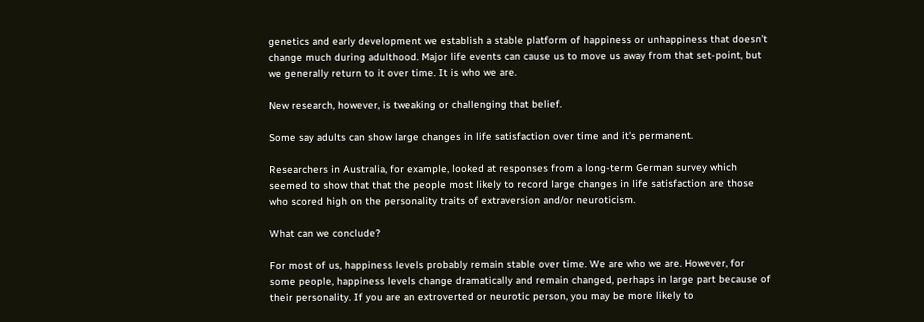genetics and early development we establish a stable platform of happiness or unhappiness that doesn’t change much during adulthood. Major life events can cause us to move us away from that set-point, but we generally return to it over time. It is who we are.

New research, however, is tweaking or challenging that belief.

Some say adults can show large changes in life satisfaction over time and it’s permanent.

Researchers in Australia, for example, looked at responses from a long-term German survey which seemed to show that that the people most likely to record large changes in life satisfaction are those who scored high on the personality traits of extraversion and/or neuroticism.

What can we conclude?

For most of us, happiness levels probably remain stable over time. We are who we are. However, for some people, happiness levels change dramatically and remain changed, perhaps in large part because of their personality. If you are an extroverted or neurotic person, you may be more likely to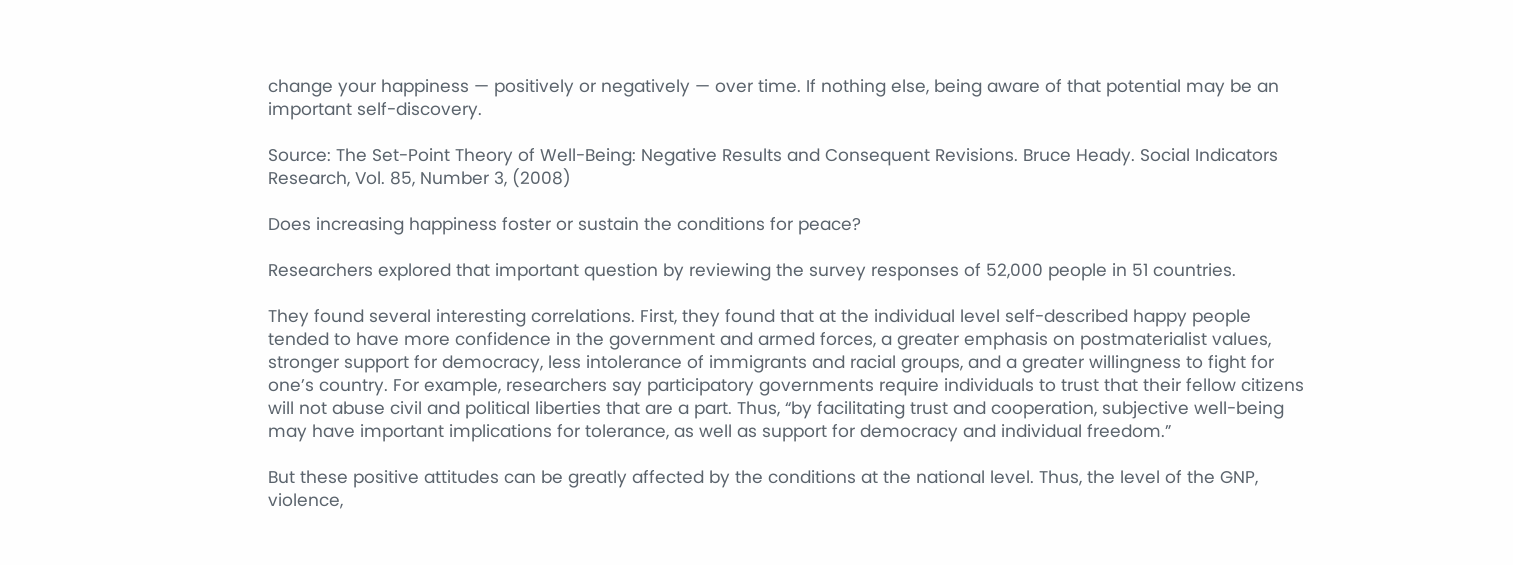change your happiness — positively or negatively — over time. If nothing else, being aware of that potential may be an important self-discovery.

Source: The Set-Point Theory of Well-Being: Negative Results and Consequent Revisions. Bruce Heady. Social Indicators Research, Vol. 85, Number 3, (2008)

Does increasing happiness foster or sustain the conditions for peace?

Researchers explored that important question by reviewing the survey responses of 52,000 people in 51 countries.

They found several interesting correlations. First, they found that at the individual level self-described happy people tended to have more confidence in the government and armed forces, a greater emphasis on postmaterialist values, stronger support for democracy, less intolerance of immigrants and racial groups, and a greater willingness to fight for one’s country. For example, researchers say participatory governments require individuals to trust that their fellow citizens will not abuse civil and political liberties that are a part. Thus, “by facilitating trust and cooperation, subjective well-being may have important implications for tolerance, as well as support for democracy and individual freedom.”

But these positive attitudes can be greatly affected by the conditions at the national level. Thus, the level of the GNP, violence,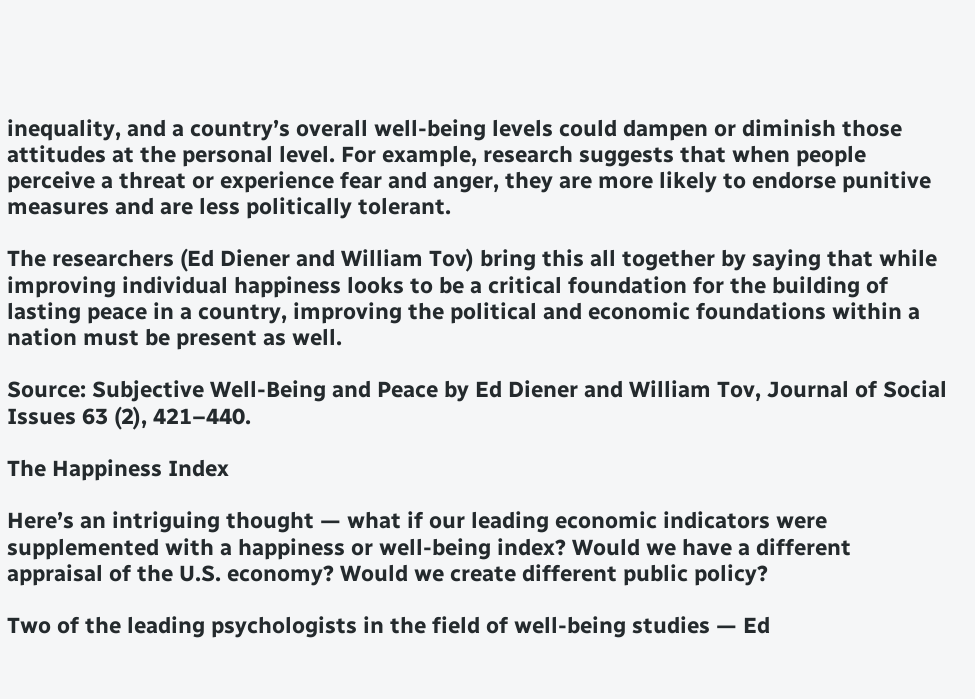inequality, and a country’s overall well-being levels could dampen or diminish those attitudes at the personal level. For example, research suggests that when people perceive a threat or experience fear and anger, they are more likely to endorse punitive measures and are less politically tolerant.

The researchers (Ed Diener and William Tov) bring this all together by saying that while improving individual happiness looks to be a critical foundation for the building of lasting peace in a country, improving the political and economic foundations within a nation must be present as well.

Source: Subjective Well-Being and Peace by Ed Diener and William Tov, Journal of Social Issues 63 (2), 421–440.

The Happiness Index

Here’s an intriguing thought — what if our leading economic indicators were supplemented with a happiness or well-being index? Would we have a different appraisal of the U.S. economy? Would we create different public policy?

Two of the leading psychologists in the field of well-being studies — Ed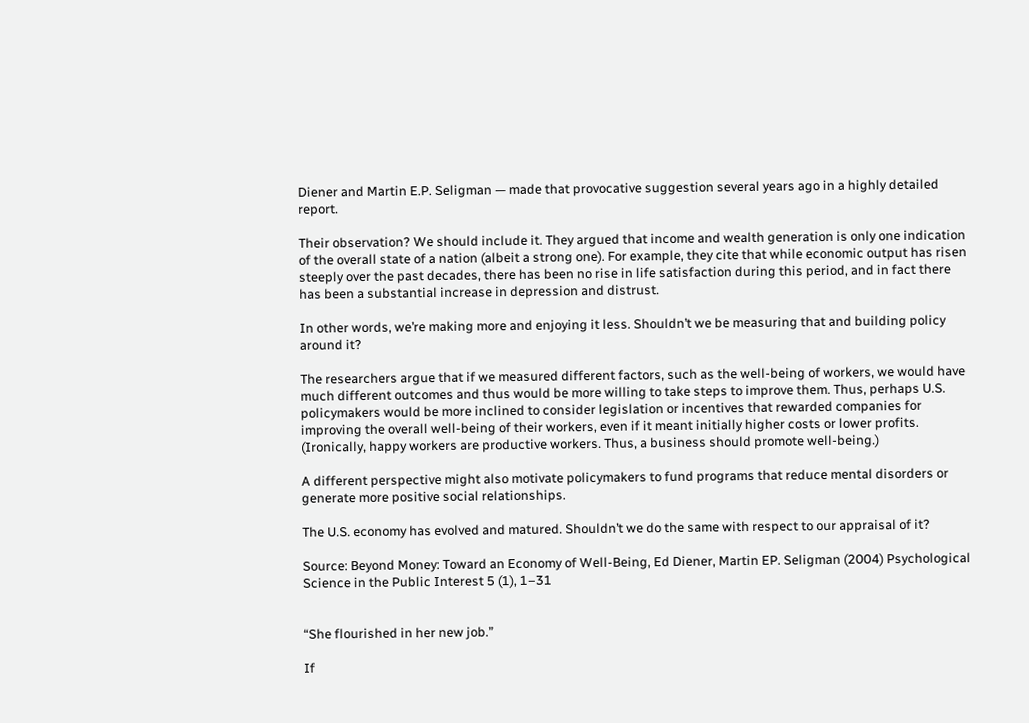Diener and Martin E.P. Seligman — made that provocative suggestion several years ago in a highly detailed report.

Their observation? We should include it. They argued that income and wealth generation is only one indication of the overall state of a nation (albeit a strong one). For example, they cite that while economic output has risen steeply over the past decades, there has been no rise in life satisfaction during this period, and in fact there has been a substantial increase in depression and distrust.

In other words, we’re making more and enjoying it less. Shouldn’t we be measuring that and building policy around it?

The researchers argue that if we measured different factors, such as the well-being of workers, we would have much different outcomes and thus would be more willing to take steps to improve them. Thus, perhaps U.S. policymakers would be more inclined to consider legislation or incentives that rewarded companies for improving the overall well-being of their workers, even if it meant initially higher costs or lower profits. (Ironically, happy workers are productive workers. Thus, a business should promote well-being.)

A different perspective might also motivate policymakers to fund programs that reduce mental disorders or generate more positive social relationships.

The U.S. economy has evolved and matured. Shouldn’t we do the same with respect to our appraisal of it?

Source: Beyond Money: Toward an Economy of Well-Being, Ed Diener, Martin EP. Seligman (2004) Psychological Science in the Public Interest 5 (1), 1–31


“She flourished in her new job.”

If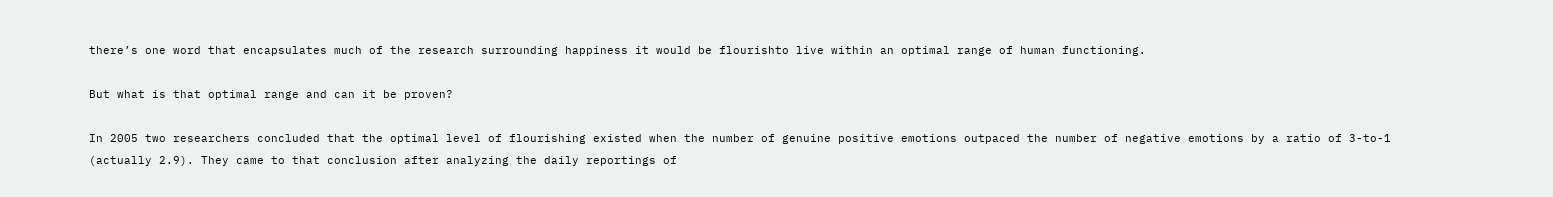there’s one word that encapsulates much of the research surrounding happiness it would be flourishto live within an optimal range of human functioning.

But what is that optimal range and can it be proven?

In 2005 two researchers concluded that the optimal level of flourishing existed when the number of genuine positive emotions outpaced the number of negative emotions by a ratio of 3-to-1 (actually 2.9). They came to that conclusion after analyzing the daily reportings of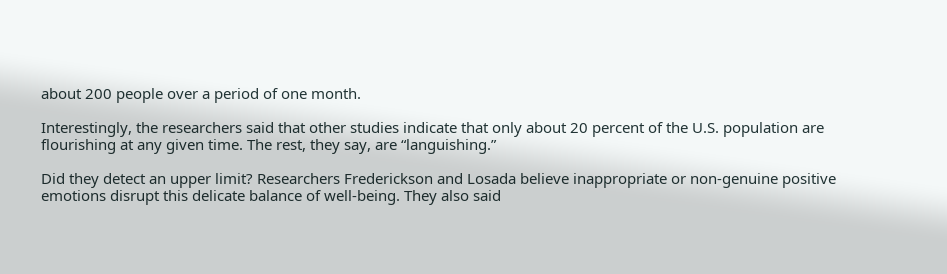about 200 people over a period of one month.

Interestingly, the researchers said that other studies indicate that only about 20 percent of the U.S. population are flourishing at any given time. The rest, they say, are “languishing.”

Did they detect an upper limit? Researchers Frederickson and Losada believe inappropriate or non-genuine positive emotions disrupt this delicate balance of well-being. They also said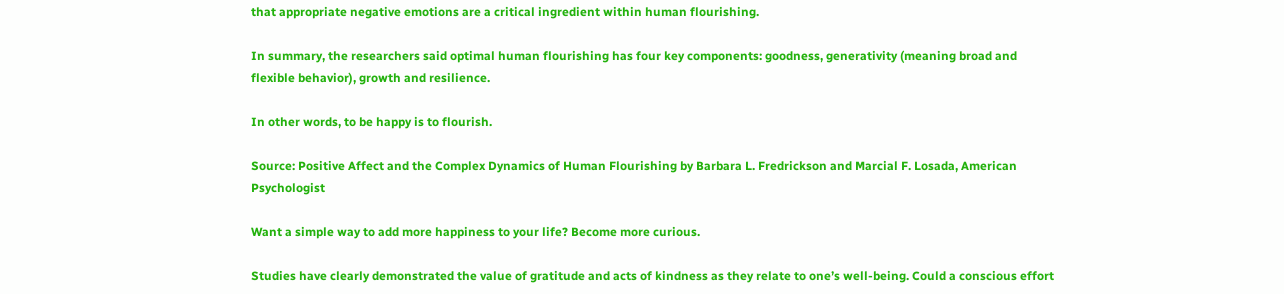that appropriate negative emotions are a critical ingredient within human flourishing.

In summary, the researchers said optimal human flourishing has four key components: goodness, generativity (meaning broad and flexible behavior), growth and resilience.

In other words, to be happy is to flourish.

Source: Positive Affect and the Complex Dynamics of Human Flourishing by Barbara L. Fredrickson and Marcial F. Losada, American Psychologist

Want a simple way to add more happiness to your life? Become more curious.

Studies have clearly demonstrated the value of gratitude and acts of kindness as they relate to one’s well-being. Could a conscious effort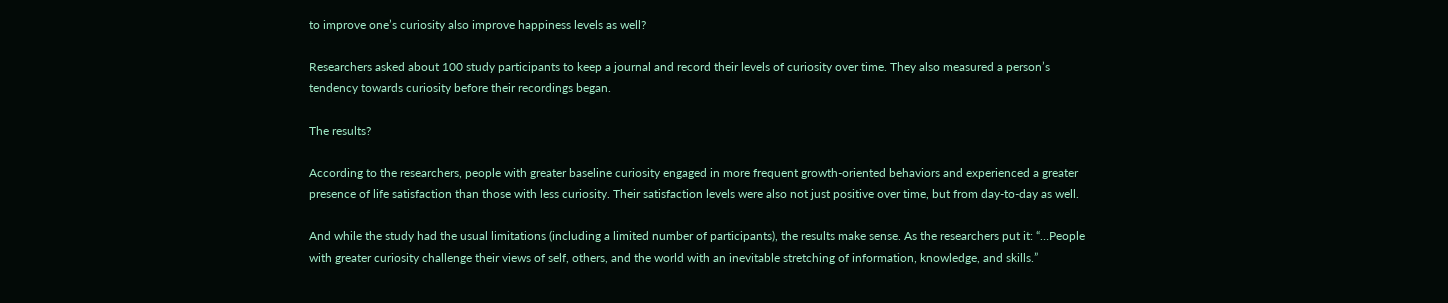to improve one’s curiosity also improve happiness levels as well?

Researchers asked about 100 study participants to keep a journal and record their levels of curiosity over time. They also measured a person’s tendency towards curiosity before their recordings began.

The results?

According to the researchers, people with greater baseline curiosity engaged in more frequent growth-oriented behaviors and experienced a greater presence of life satisfaction than those with less curiosity. Their satisfaction levels were also not just positive over time, but from day-to-day as well.

And while the study had the usual limitations (including a limited number of participants), the results make sense. As the researchers put it: “…People with greater curiosity challenge their views of self, others, and the world with an inevitable stretching of information, knowledge, and skills.”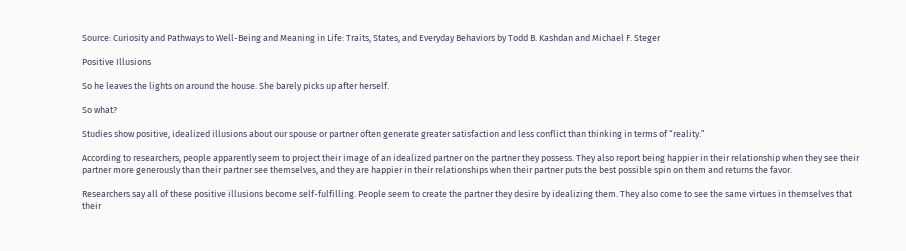Source: Curiosity and Pathways to Well-Being and Meaning in Life: Traits, States, and Everyday Behaviors by Todd B. Kashdan and Michael F. Steger

Positive Illusions

So he leaves the lights on around the house. She barely picks up after herself.

So what?

Studies show positive, idealized illusions about our spouse or partner often generate greater satisfaction and less conflict than thinking in terms of “reality.”

According to researchers, people apparently seem to project their image of an idealized partner on the partner they possess. They also report being happier in their relationship when they see their partner more generously than their partner see themselves, and they are happier in their relationships when their partner puts the best possible spin on them and returns the favor.

Researchers say all of these positive illusions become self-fulfilling. People seem to create the partner they desire by idealizing them. They also come to see the same virtues in themselves that their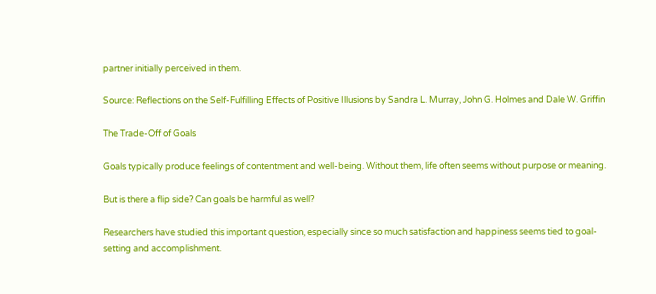partner initially perceived in them.

Source: Reflections on the Self-Fulfilling Effects of Positive Illusions by Sandra L. Murray, John G. Holmes and Dale W. Griffin

The Trade-Off of Goals

Goals typically produce feelings of contentment and well-being. Without them, life often seems without purpose or meaning.

But is there a flip side? Can goals be harmful as well?

Researchers have studied this important question, especially since so much satisfaction and happiness seems tied to goal-setting and accomplishment.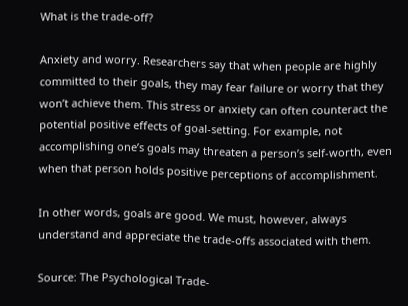What is the trade-off?

Anxiety and worry. Researchers say that when people are highly committed to their goals, they may fear failure or worry that they won’t achieve them. This stress or anxiety can often counteract the potential positive effects of goal-setting. For example, not accomplishing one’s goals may threaten a person’s self-worth, even when that person holds positive perceptions of accomplishment.

In other words, goals are good. We must, however, always understand and appreciate the trade-offs associated with them.

Source: The Psychological Trade-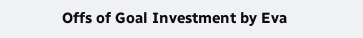Offs of Goal Investment by Eva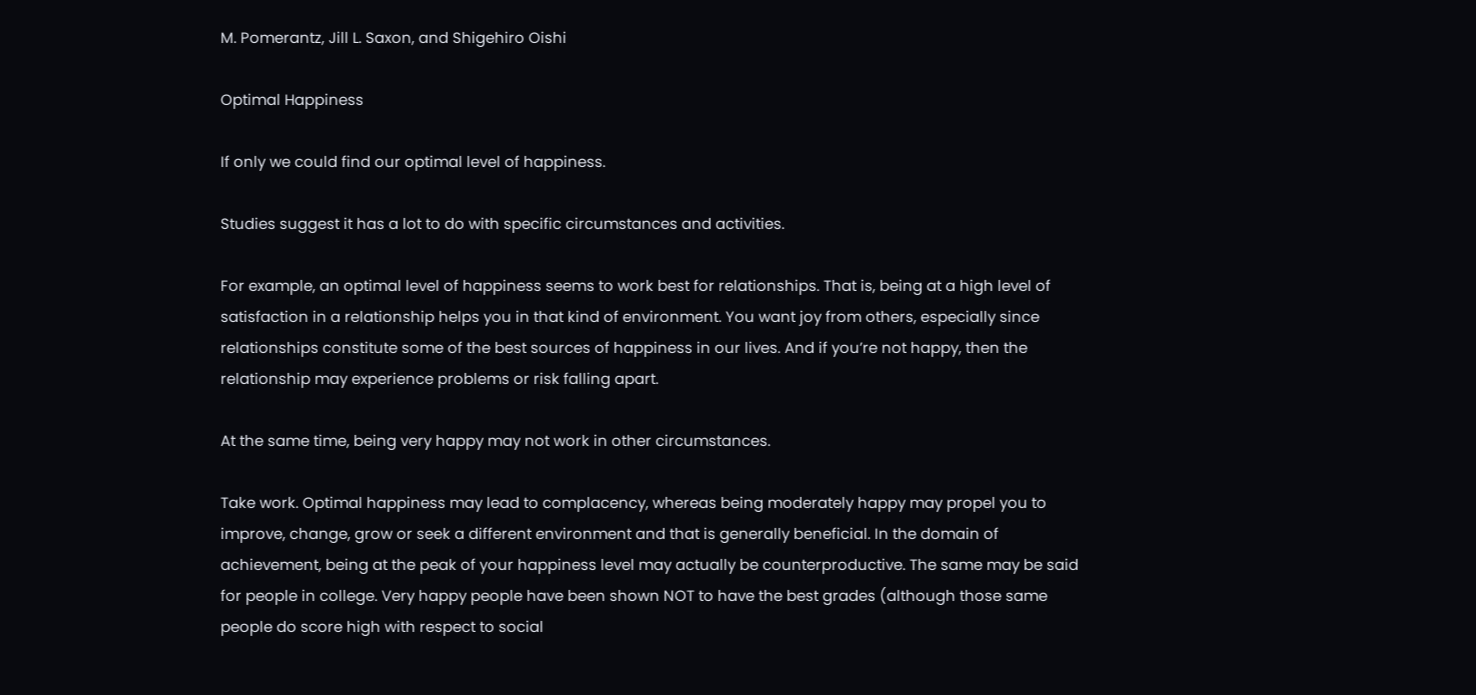M. Pomerantz, Jill L. Saxon, and Shigehiro Oishi

Optimal Happiness

If only we could find our optimal level of happiness.

Studies suggest it has a lot to do with specific circumstances and activities.

For example, an optimal level of happiness seems to work best for relationships. That is, being at a high level of satisfaction in a relationship helps you in that kind of environment. You want joy from others, especially since relationships constitute some of the best sources of happiness in our lives. And if you’re not happy, then the relationship may experience problems or risk falling apart.

At the same time, being very happy may not work in other circumstances.

Take work. Optimal happiness may lead to complacency, whereas being moderately happy may propel you to improve, change, grow or seek a different environment and that is generally beneficial. In the domain of achievement, being at the peak of your happiness level may actually be counterproductive. The same may be said for people in college. Very happy people have been shown NOT to have the best grades (although those same people do score high with respect to social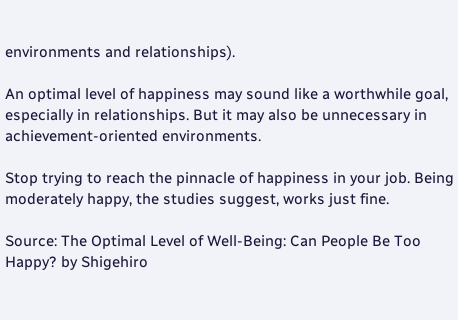environments and relationships).

An optimal level of happiness may sound like a worthwhile goal, especially in relationships. But it may also be unnecessary in achievement-oriented environments.

Stop trying to reach the pinnacle of happiness in your job. Being moderately happy, the studies suggest, works just fine.

Source: The Optimal Level of Well-Being: Can People Be Too Happy? by Shigehiro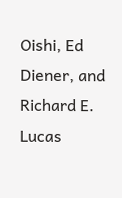Oishi, Ed Diener, and Richard E. Lucas